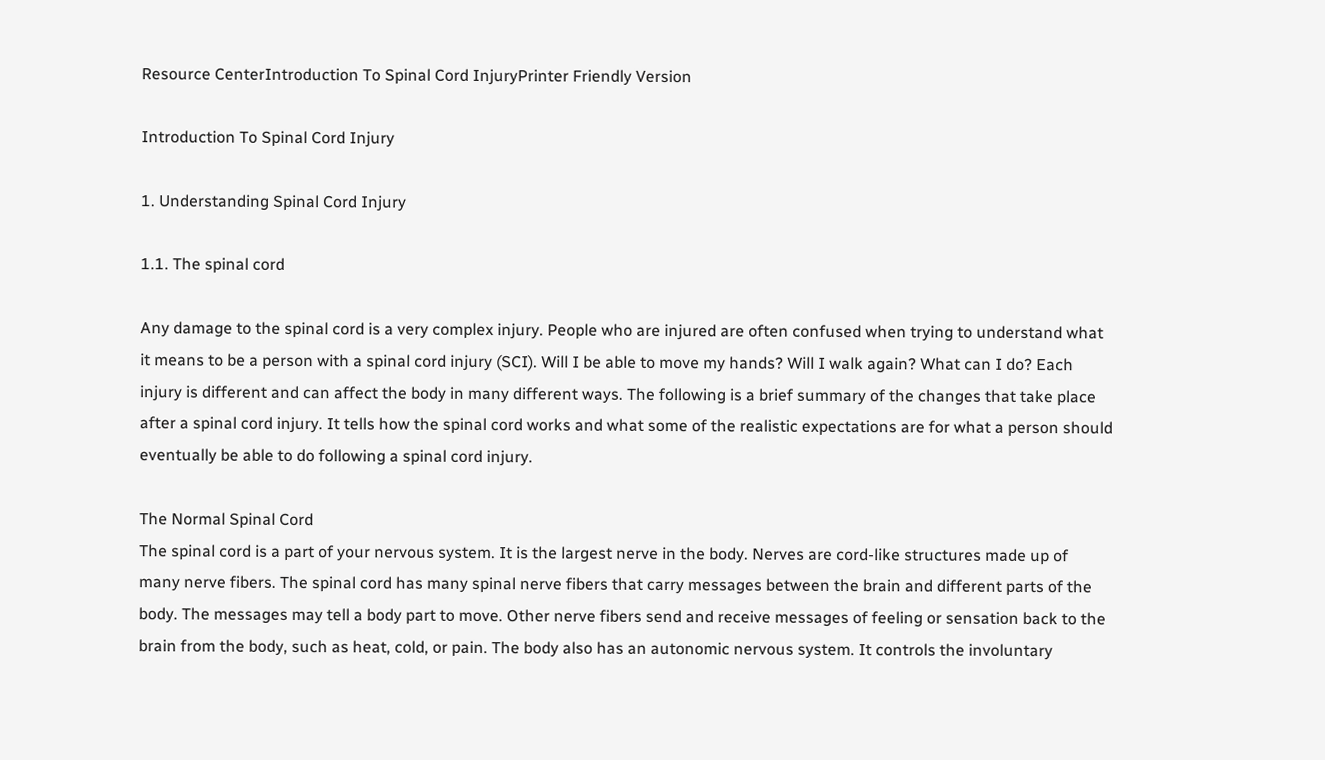Resource CenterIntroduction To Spinal Cord InjuryPrinter Friendly Version

Introduction To Spinal Cord Injury

1. Understanding Spinal Cord Injury

1.1. The spinal cord

Any damage to the spinal cord is a very complex injury. People who are injured are often confused when trying to understand what it means to be a person with a spinal cord injury (SCI). Will I be able to move my hands? Will I walk again? What can I do? Each injury is different and can affect the body in many different ways. The following is a brief summary of the changes that take place after a spinal cord injury. It tells how the spinal cord works and what some of the realistic expectations are for what a person should eventually be able to do following a spinal cord injury.

The Normal Spinal Cord
The spinal cord is a part of your nervous system. It is the largest nerve in the body. Nerves are cord-like structures made up of many nerve fibers. The spinal cord has many spinal nerve fibers that carry messages between the brain and different parts of the body. The messages may tell a body part to move. Other nerve fibers send and receive messages of feeling or sensation back to the brain from the body, such as heat, cold, or pain. The body also has an autonomic nervous system. It controls the involuntary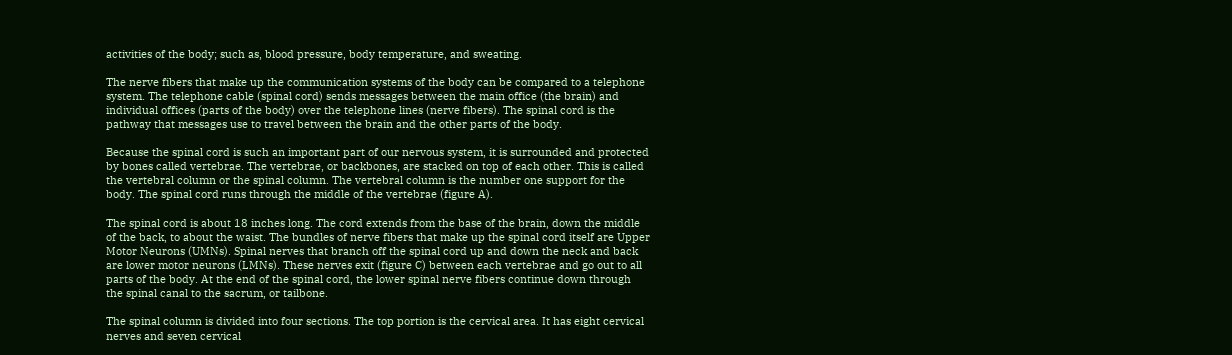activities of the body; such as, blood pressure, body temperature, and sweating.

The nerve fibers that make up the communication systems of the body can be compared to a telephone system. The telephone cable (spinal cord) sends messages between the main office (the brain) and individual offices (parts of the body) over the telephone lines (nerve fibers). The spinal cord is the pathway that messages use to travel between the brain and the other parts of the body.

Because the spinal cord is such an important part of our nervous system, it is surrounded and protected by bones called vertebrae. The vertebrae, or backbones, are stacked on top of each other. This is called the vertebral column or the spinal column. The vertebral column is the number one support for the body. The spinal cord runs through the middle of the vertebrae (figure A).

The spinal cord is about 18 inches long. The cord extends from the base of the brain, down the middle of the back, to about the waist. The bundles of nerve fibers that make up the spinal cord itself are Upper Motor Neurons (UMNs). Spinal nerves that branch off the spinal cord up and down the neck and back are lower motor neurons (LMNs). These nerves exit (figure C) between each vertebrae and go out to all parts of the body. At the end of the spinal cord, the lower spinal nerve fibers continue down through the spinal canal to the sacrum, or tailbone.

The spinal column is divided into four sections. The top portion is the cervical area. It has eight cervical nerves and seven cervical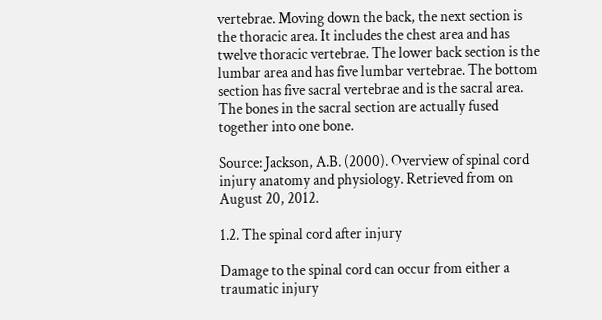vertebrae. Moving down the back, the next section is the thoracic area. It includes the chest area and has twelve thoracic vertebrae. The lower back section is the lumbar area and has five lumbar vertebrae. The bottom section has five sacral vertebrae and is the sacral area. The bones in the sacral section are actually fused together into one bone.

Source: Jackson, A.B. (2000). Overview of spinal cord injury anatomy and physiology. Retrieved from on August 20, 2012.

1.2. The spinal cord after injury

Damage to the spinal cord can occur from either a traumatic injury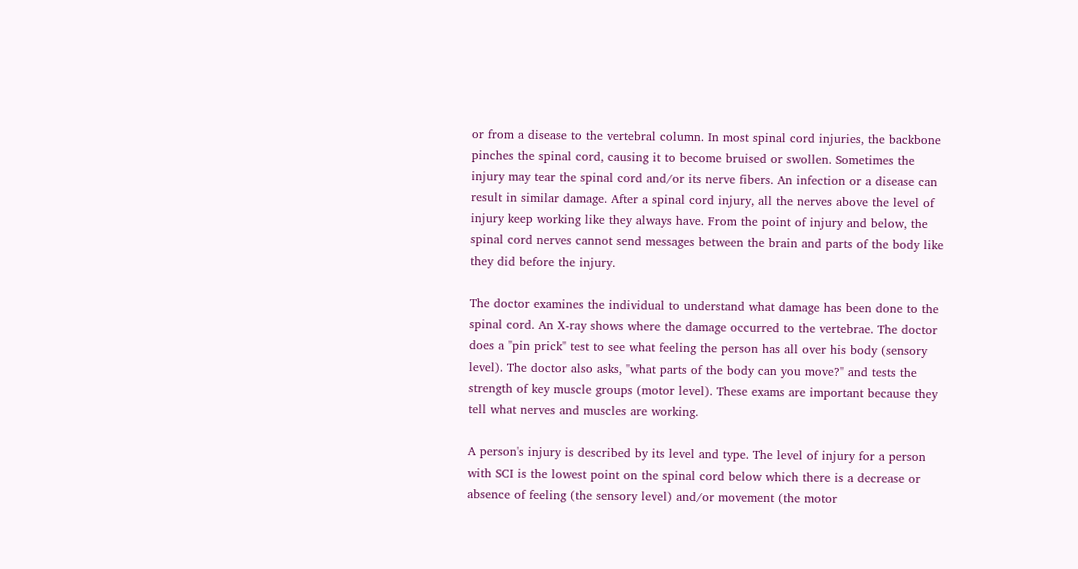or from a disease to the vertebral column. In most spinal cord injuries, the backbone pinches the spinal cord, causing it to become bruised or swollen. Sometimes the injury may tear the spinal cord and/or its nerve fibers. An infection or a disease can result in similar damage. After a spinal cord injury, all the nerves above the level of injury keep working like they always have. From the point of injury and below, the spinal cord nerves cannot send messages between the brain and parts of the body like they did before the injury.

The doctor examines the individual to understand what damage has been done to the spinal cord. An X-ray shows where the damage occurred to the vertebrae. The doctor does a "pin prick" test to see what feeling the person has all over his body (sensory level). The doctor also asks, "what parts of the body can you move?" and tests the strength of key muscle groups (motor level). These exams are important because they tell what nerves and muscles are working.

A person's injury is described by its level and type. The level of injury for a person with SCI is the lowest point on the spinal cord below which there is a decrease or absence of feeling (the sensory level) and/or movement (the motor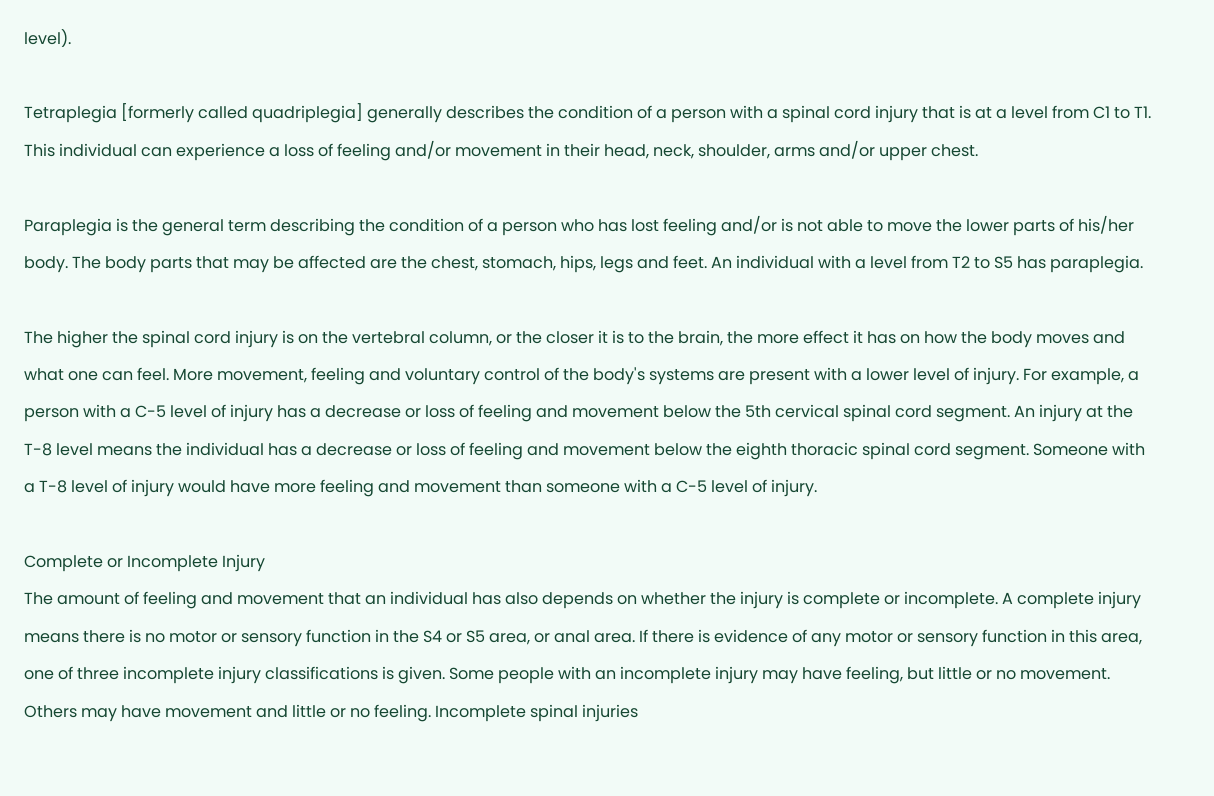level).

Tetraplegia [formerly called quadriplegia] generally describes the condition of a person with a spinal cord injury that is at a level from C1 to T1. This individual can experience a loss of feeling and/or movement in their head, neck, shoulder, arms and/or upper chest.

Paraplegia is the general term describing the condition of a person who has lost feeling and/or is not able to move the lower parts of his/her body. The body parts that may be affected are the chest, stomach, hips, legs and feet. An individual with a level from T2 to S5 has paraplegia.

The higher the spinal cord injury is on the vertebral column, or the closer it is to the brain, the more effect it has on how the body moves and what one can feel. More movement, feeling and voluntary control of the body's systems are present with a lower level of injury. For example, a person with a C-5 level of injury has a decrease or loss of feeling and movement below the 5th cervical spinal cord segment. An injury at the T-8 level means the individual has a decrease or loss of feeling and movement below the eighth thoracic spinal cord segment. Someone with a T-8 level of injury would have more feeling and movement than someone with a C-5 level of injury.

Complete or Incomplete Injury
The amount of feeling and movement that an individual has also depends on whether the injury is complete or incomplete. A complete injury means there is no motor or sensory function in the S4 or S5 area, or anal area. If there is evidence of any motor or sensory function in this area, one of three incomplete injury classifications is given. Some people with an incomplete injury may have feeling, but little or no movement. Others may have movement and little or no feeling. Incomplete spinal injuries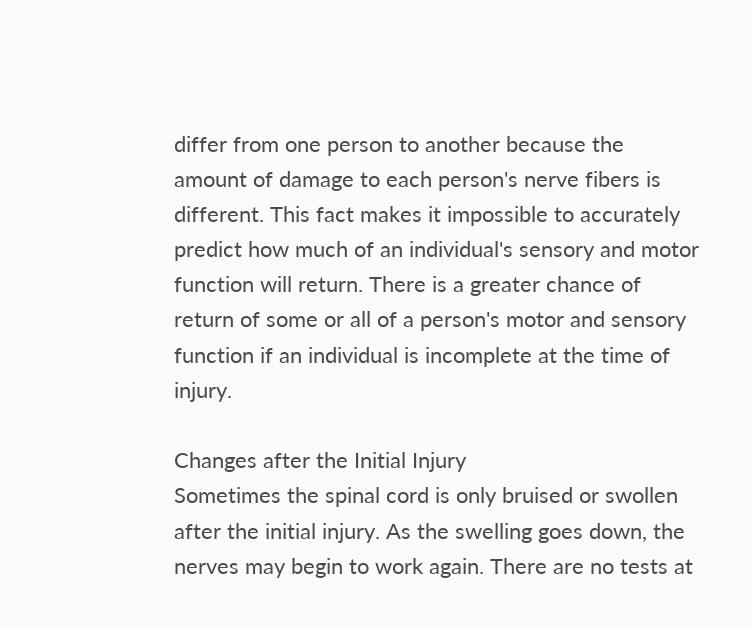differ from one person to another because the amount of damage to each person's nerve fibers is different. This fact makes it impossible to accurately predict how much of an individual's sensory and motor function will return. There is a greater chance of return of some or all of a person's motor and sensory function if an individual is incomplete at the time of injury.

Changes after the Initial Injury
Sometimes the spinal cord is only bruised or swollen after the initial injury. As the swelling goes down, the nerves may begin to work again. There are no tests at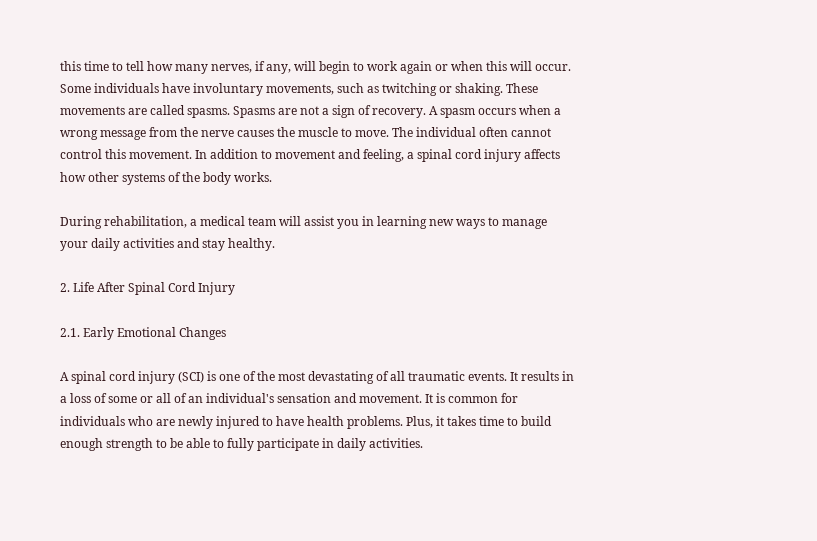this time to tell how many nerves, if any, will begin to work again or when this will occur. Some individuals have involuntary movements, such as twitching or shaking. These movements are called spasms. Spasms are not a sign of recovery. A spasm occurs when a wrong message from the nerve causes the muscle to move. The individual often cannot control this movement. In addition to movement and feeling, a spinal cord injury affects how other systems of the body works.

During rehabilitation, a medical team will assist you in learning new ways to manage your daily activities and stay healthy.

2. Life After Spinal Cord Injury

2.1. Early Emotional Changes

A spinal cord injury (SCI) is one of the most devastating of all traumatic events. It results in a loss of some or all of an individual's sensation and movement. It is common for individuals who are newly injured to have health problems. Plus, it takes time to build enough strength to be able to fully participate in daily activities.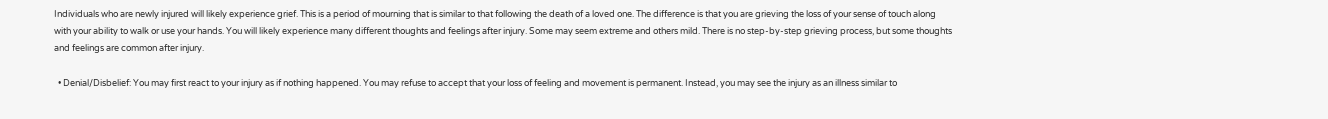Individuals who are newly injured will likely experience grief. This is a period of mourning that is similar to that following the death of a loved one. The difference is that you are grieving the loss of your sense of touch along with your ability to walk or use your hands. You will likely experience many different thoughts and feelings after injury. Some may seem extreme and others mild. There is no step-by-step grieving process, but some thoughts and feelings are common after injury.

  • Denial/Disbelief: You may first react to your injury as if nothing happened. You may refuse to accept that your loss of feeling and movement is permanent. Instead, you may see the injury as an illness similar to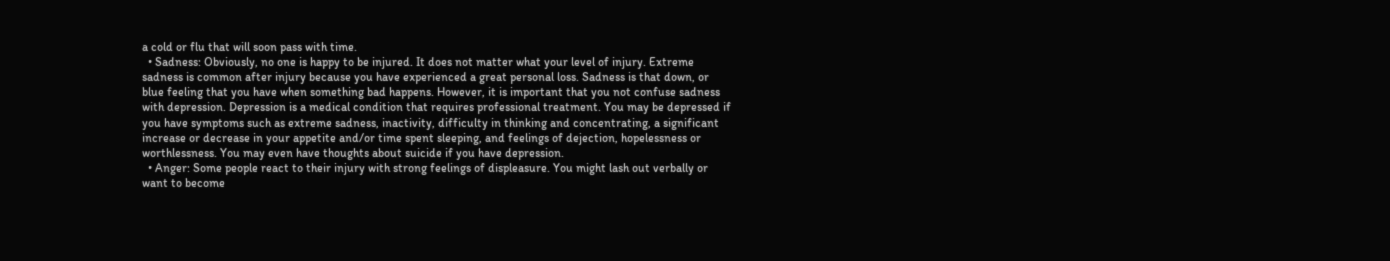a cold or flu that will soon pass with time.
  • Sadness: Obviously, no one is happy to be injured. It does not matter what your level of injury. Extreme sadness is common after injury because you have experienced a great personal loss. Sadness is that down, or blue feeling that you have when something bad happens. However, it is important that you not confuse sadness with depression. Depression is a medical condition that requires professional treatment. You may be depressed if you have symptoms such as extreme sadness, inactivity, difficulty in thinking and concentrating, a significant increase or decrease in your appetite and/or time spent sleeping, and feelings of dejection, hopelessness or worthlessness. You may even have thoughts about suicide if you have depression.
  • Anger: Some people react to their injury with strong feelings of displeasure. You might lash out verbally or want to become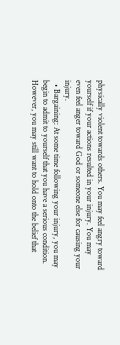physically violent towards others. You may feel angry toward yourself if your actions resulted in your injury. You may even feel anger toward God or someone else for causing your injury.
  • Bargaining: At some time following your injury, you may begin to admit to yourself that you have a serious condition. However, you may still want to hold onto the belief that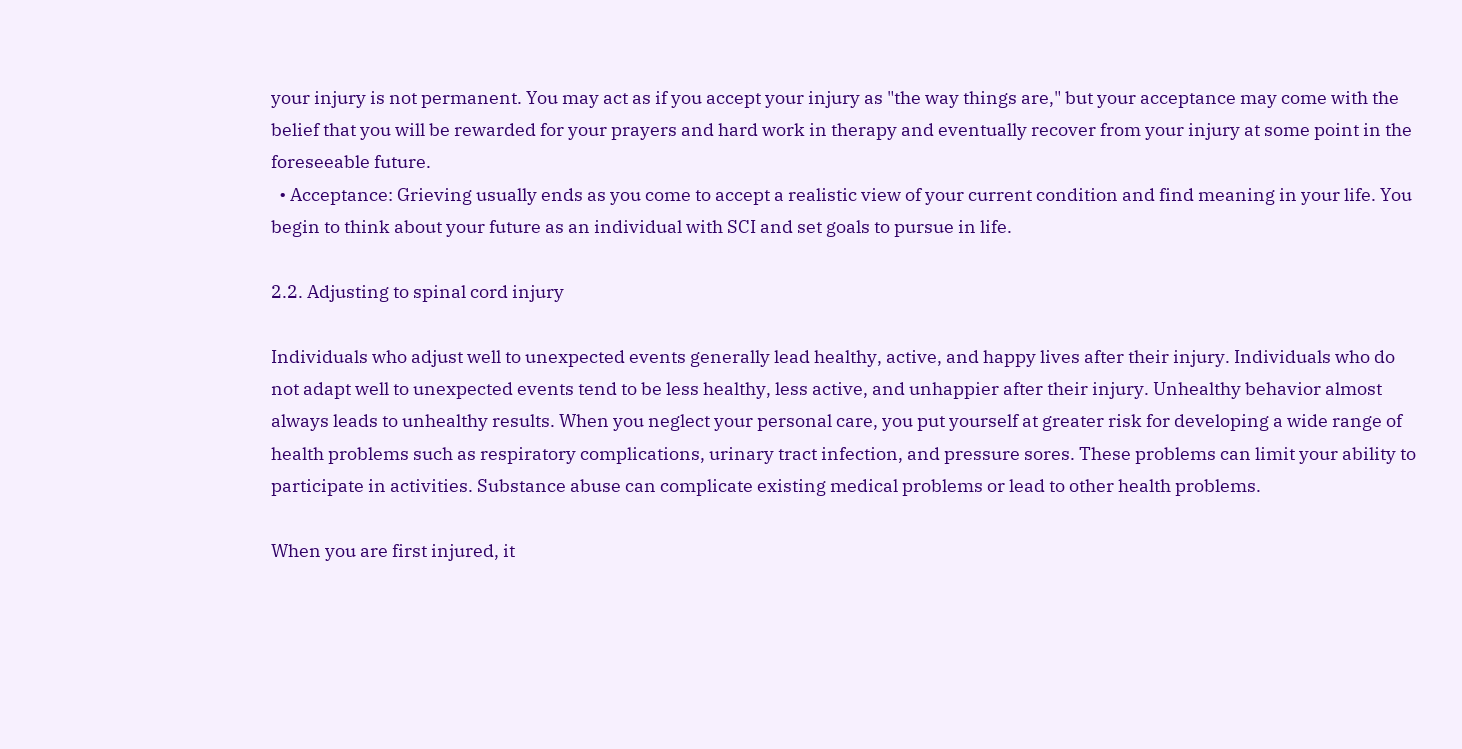your injury is not permanent. You may act as if you accept your injury as "the way things are," but your acceptance may come with the belief that you will be rewarded for your prayers and hard work in therapy and eventually recover from your injury at some point in the foreseeable future.
  • Acceptance: Grieving usually ends as you come to accept a realistic view of your current condition and find meaning in your life. You begin to think about your future as an individual with SCI and set goals to pursue in life.

2.2. Adjusting to spinal cord injury

Individuals who adjust well to unexpected events generally lead healthy, active, and happy lives after their injury. Individuals who do not adapt well to unexpected events tend to be less healthy, less active, and unhappier after their injury. Unhealthy behavior almost always leads to unhealthy results. When you neglect your personal care, you put yourself at greater risk for developing a wide range of health problems such as respiratory complications, urinary tract infection, and pressure sores. These problems can limit your ability to participate in activities. Substance abuse can complicate existing medical problems or lead to other health problems.

When you are first injured, it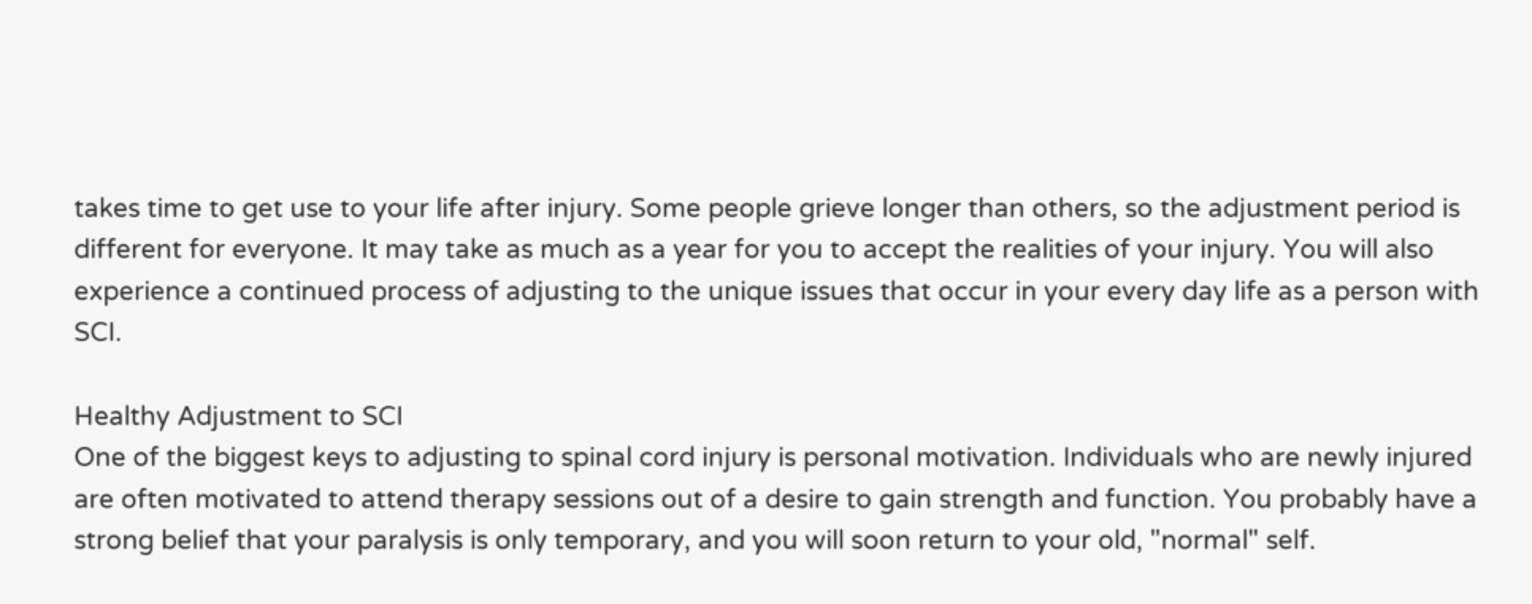takes time to get use to your life after injury. Some people grieve longer than others, so the adjustment period is different for everyone. It may take as much as a year for you to accept the realities of your injury. You will also experience a continued process of adjusting to the unique issues that occur in your every day life as a person with SCI.

Healthy Adjustment to SCI
One of the biggest keys to adjusting to spinal cord injury is personal motivation. Individuals who are newly injured are often motivated to attend therapy sessions out of a desire to gain strength and function. You probably have a strong belief that your paralysis is only temporary, and you will soon return to your old, "normal" self.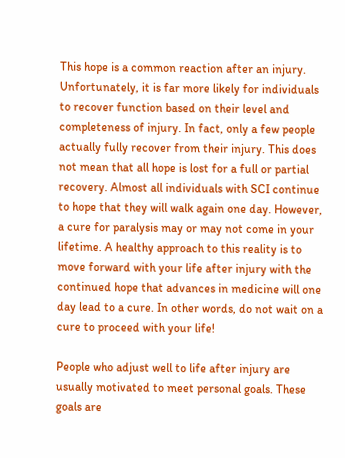This hope is a common reaction after an injury. Unfortunately, it is far more likely for individuals to recover function based on their level and completeness of injury. In fact, only a few people actually fully recover from their injury. This does not mean that all hope is lost for a full or partial recovery. Almost all individuals with SCI continue to hope that they will walk again one day. However, a cure for paralysis may or may not come in your lifetime. A healthy approach to this reality is to move forward with your life after injury with the continued hope that advances in medicine will one day lead to a cure. In other words, do not wait on a cure to proceed with your life!

People who adjust well to life after injury are usually motivated to meet personal goals. These goals are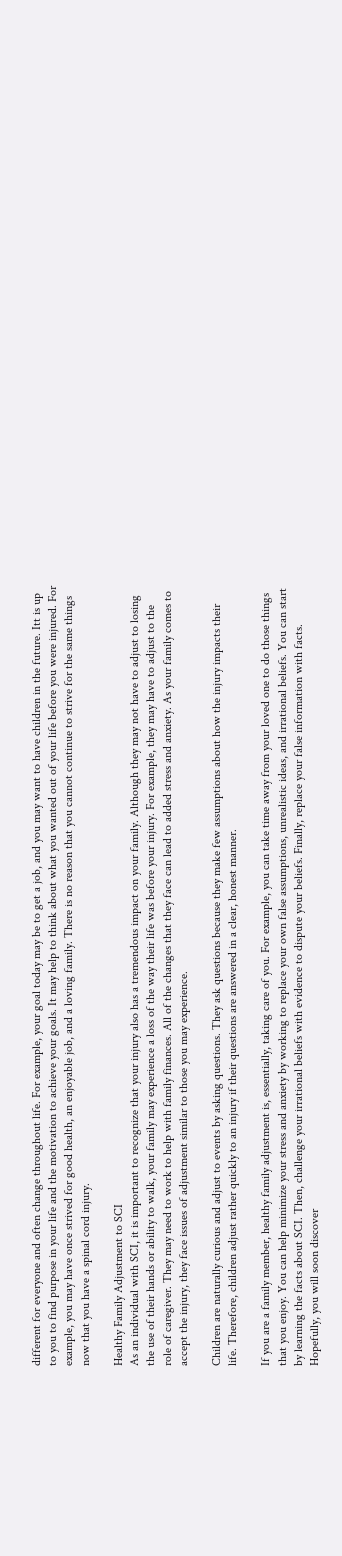different for everyone and often change throughout life. For example, your goal today may be to get a job, and you may want to have children in the future. Itt is up to you to find purpose in your life and the motivation to achieve your goals. It may help to think about what you wanted out of your life before you were injured. For example, you may have once strived for good health, an enjoyable job, and a loving family. There is no reason that you cannot continue to strive for the same things now that you have a spinal cord injury.

Healthy Family Adjustment to SCI
As an individual with SCI, it is important to recognize that your injury also has a tremendous impact on your family. Although they may not have to adjust to losing the use of their hands or ability to walk, your family may experience a loss of the way their life was before your injury. For example, they may have to adjust to the role of caregiver. They may need to work to help with family finances. All of the changes that they face can lead to added stress and anxiety. As your family comes to accept the injury, they face issues of adjustment similar to those you may experience.

Children are naturally curious and adjust to events by asking questions. They ask questions because they make few assumptions about how the injury impacts their life. Therefore, children adjust rather quickly to an injury if their questions are answered in a clear, honest manner.

If you are a family member, healthy family adjustment is, essentially, taking care of you. For example, you can take time away from your loved one to do those things that you enjoy. You can help minimize your stress and anxiety by working to replace your own false assumptions, unrealistic ideas, and irrational beliefs. You can start by learning the facts about SCI. Then, challenge your irrational beliefs with evidence to dispute your beliefs. Finally, replace your false information with facts. Hopefully, you will soon discover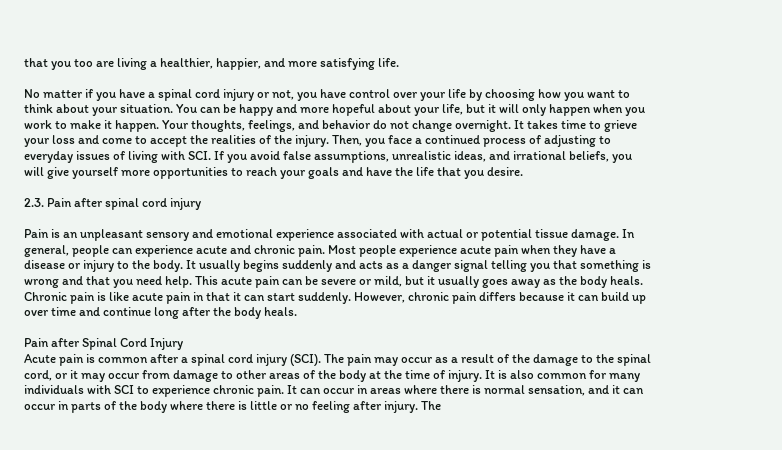that you too are living a healthier, happier, and more satisfying life.

No matter if you have a spinal cord injury or not, you have control over your life by choosing how you want to think about your situation. You can be happy and more hopeful about your life, but it will only happen when you work to make it happen. Your thoughts, feelings, and behavior do not change overnight. It takes time to grieve your loss and come to accept the realities of the injury. Then, you face a continued process of adjusting to everyday issues of living with SCI. If you avoid false assumptions, unrealistic ideas, and irrational beliefs, you will give yourself more opportunities to reach your goals and have the life that you desire.

2.3. Pain after spinal cord injury

Pain is an unpleasant sensory and emotional experience associated with actual or potential tissue damage. In general, people can experience acute and chronic pain. Most people experience acute pain when they have a disease or injury to the body. It usually begins suddenly and acts as a danger signal telling you that something is wrong and that you need help. This acute pain can be severe or mild, but it usually goes away as the body heals. Chronic pain is like acute pain in that it can start suddenly. However, chronic pain differs because it can build up over time and continue long after the body heals.

Pain after Spinal Cord Injury
Acute pain is common after a spinal cord injury (SCI). The pain may occur as a result of the damage to the spinal cord, or it may occur from damage to other areas of the body at the time of injury. It is also common for many individuals with SCI to experience chronic pain. It can occur in areas where there is normal sensation, and it can occur in parts of the body where there is little or no feeling after injury. The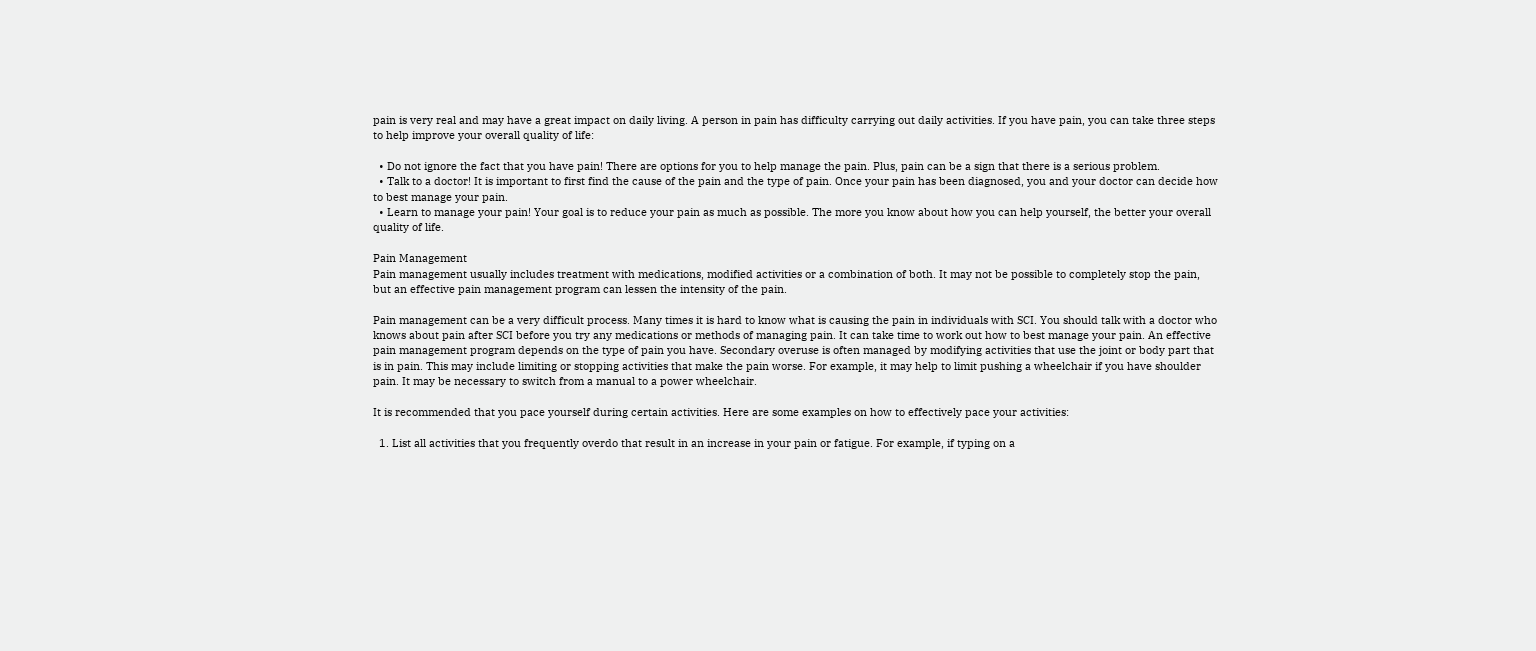pain is very real and may have a great impact on daily living. A person in pain has difficulty carrying out daily activities. If you have pain, you can take three steps to help improve your overall quality of life:

  • Do not ignore the fact that you have pain! There are options for you to help manage the pain. Plus, pain can be a sign that there is a serious problem.
  • Talk to a doctor! It is important to first find the cause of the pain and the type of pain. Once your pain has been diagnosed, you and your doctor can decide how to best manage your pain.
  • Learn to manage your pain! Your goal is to reduce your pain as much as possible. The more you know about how you can help yourself, the better your overall quality of life.

Pain Management
Pain management usually includes treatment with medications, modified activities or a combination of both. It may not be possible to completely stop the pain, but an effective pain management program can lessen the intensity of the pain.

Pain management can be a very difficult process. Many times it is hard to know what is causing the pain in individuals with SCI. You should talk with a doctor who knows about pain after SCI before you try any medications or methods of managing pain. It can take time to work out how to best manage your pain. An effective pain management program depends on the type of pain you have. Secondary overuse is often managed by modifying activities that use the joint or body part that is in pain. This may include limiting or stopping activities that make the pain worse. For example, it may help to limit pushing a wheelchair if you have shoulder pain. It may be necessary to switch from a manual to a power wheelchair.

It is recommended that you pace yourself during certain activities. Here are some examples on how to effectively pace your activities:

  1. List all activities that you frequently overdo that result in an increase in your pain or fatigue. For example, if typing on a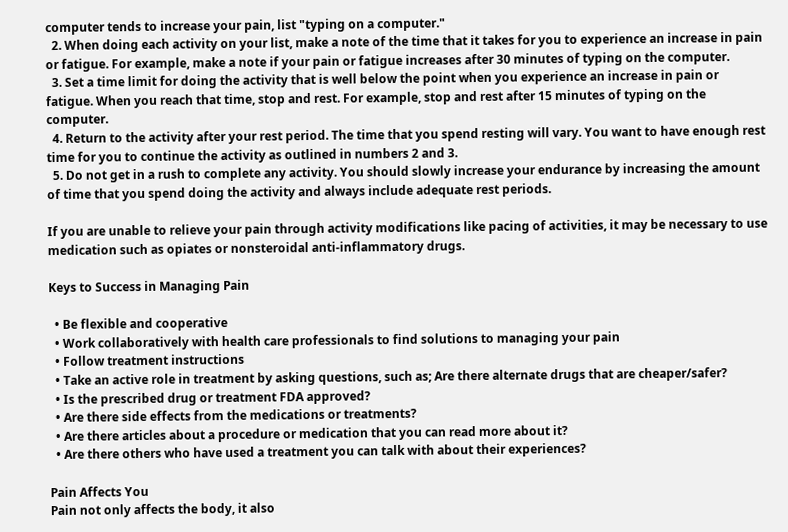computer tends to increase your pain, list "typing on a computer."
  2. When doing each activity on your list, make a note of the time that it takes for you to experience an increase in pain or fatigue. For example, make a note if your pain or fatigue increases after 30 minutes of typing on the computer.
  3. Set a time limit for doing the activity that is well below the point when you experience an increase in pain or fatigue. When you reach that time, stop and rest. For example, stop and rest after 15 minutes of typing on the computer.
  4. Return to the activity after your rest period. The time that you spend resting will vary. You want to have enough rest time for you to continue the activity as outlined in numbers 2 and 3.
  5. Do not get in a rush to complete any activity. You should slowly increase your endurance by increasing the amount of time that you spend doing the activity and always include adequate rest periods.

If you are unable to relieve your pain through activity modifications like pacing of activities, it may be necessary to use medication such as opiates or nonsteroidal anti-inflammatory drugs.

Keys to Success in Managing Pain

  • Be flexible and cooperative
  • Work collaboratively with health care professionals to find solutions to managing your pain
  • Follow treatment instructions
  • Take an active role in treatment by asking questions, such as; Are there alternate drugs that are cheaper/safer?
  • Is the prescribed drug or treatment FDA approved?
  • Are there side effects from the medications or treatments?
  • Are there articles about a procedure or medication that you can read more about it?
  • Are there others who have used a treatment you can talk with about their experiences?

Pain Affects You
Pain not only affects the body, it also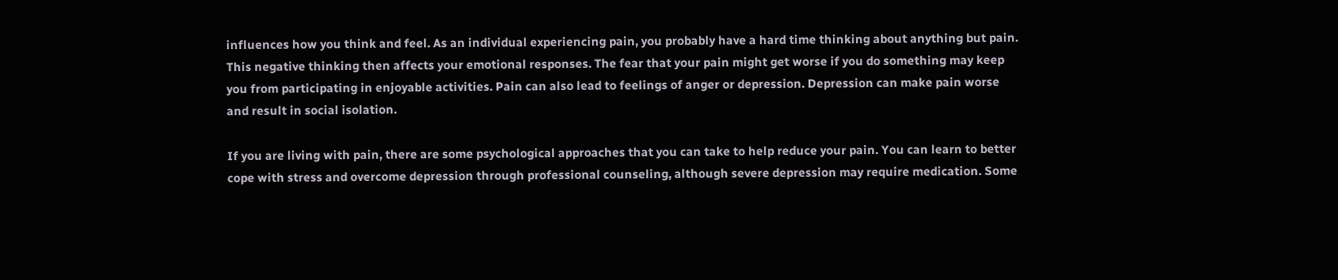influences how you think and feel. As an individual experiencing pain, you probably have a hard time thinking about anything but pain. This negative thinking then affects your emotional responses. The fear that your pain might get worse if you do something may keep you from participating in enjoyable activities. Pain can also lead to feelings of anger or depression. Depression can make pain worse and result in social isolation.

If you are living with pain, there are some psychological approaches that you can take to help reduce your pain. You can learn to better cope with stress and overcome depression through professional counseling, although severe depression may require medication. Some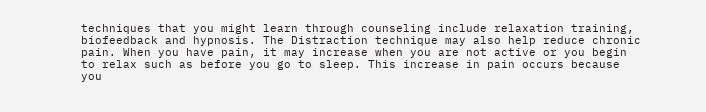techniques that you might learn through counseling include relaxation training, biofeedback and hypnosis. The Distraction technique may also help reduce chronic pain. When you have pain, it may increase when you are not active or you begin to relax such as before you go to sleep. This increase in pain occurs because you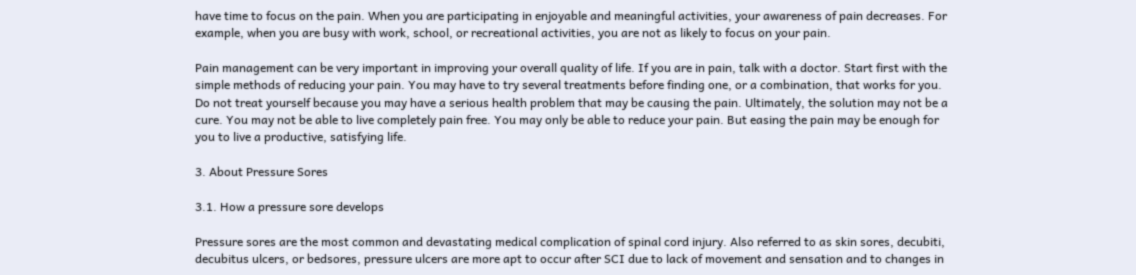have time to focus on the pain. When you are participating in enjoyable and meaningful activities, your awareness of pain decreases. For example, when you are busy with work, school, or recreational activities, you are not as likely to focus on your pain.

Pain management can be very important in improving your overall quality of life. If you are in pain, talk with a doctor. Start first with the simple methods of reducing your pain. You may have to try several treatments before finding one, or a combination, that works for you. Do not treat yourself because you may have a serious health problem that may be causing the pain. Ultimately, the solution may not be a cure. You may not be able to live completely pain free. You may only be able to reduce your pain. But easing the pain may be enough for you to live a productive, satisfying life.

3. About Pressure Sores

3.1. How a pressure sore develops

Pressure sores are the most common and devastating medical complication of spinal cord injury. Also referred to as skin sores, decubiti, decubitus ulcers, or bedsores, pressure ulcers are more apt to occur after SCI due to lack of movement and sensation and to changes in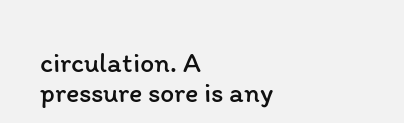circulation. A pressure sore is any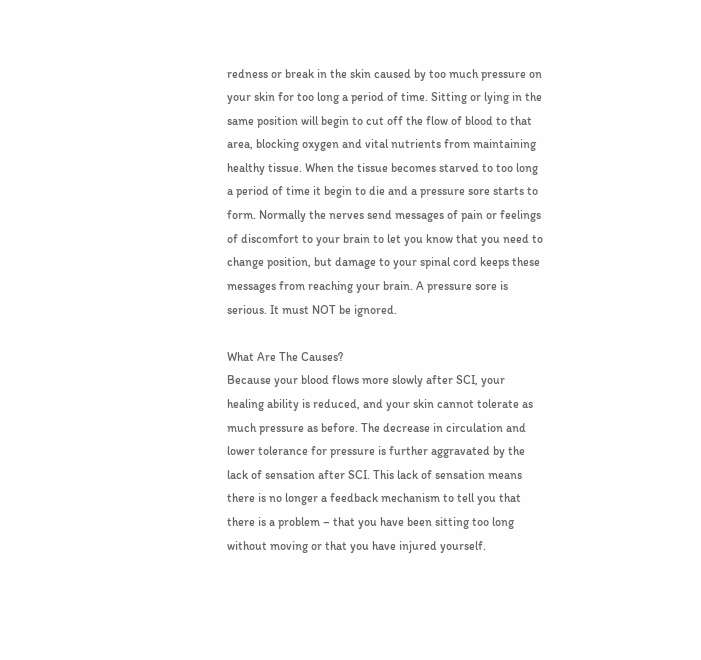redness or break in the skin caused by too much pressure on your skin for too long a period of time. Sitting or lying in the same position will begin to cut off the flow of blood to that area, blocking oxygen and vital nutrients from maintaining healthy tissue. When the tissue becomes starved to too long a period of time it begin to die and a pressure sore starts to form. Normally the nerves send messages of pain or feelings of discomfort to your brain to let you know that you need to change position, but damage to your spinal cord keeps these messages from reaching your brain. A pressure sore is serious. It must NOT be ignored.

What Are The Causes?
Because your blood flows more slowly after SCI, your healing ability is reduced, and your skin cannot tolerate as much pressure as before. The decrease in circulation and lower tolerance for pressure is further aggravated by the lack of sensation after SCI. This lack of sensation means there is no longer a feedback mechanism to tell you that there is a problem – that you have been sitting too long without moving or that you have injured yourself.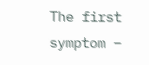The first symptom –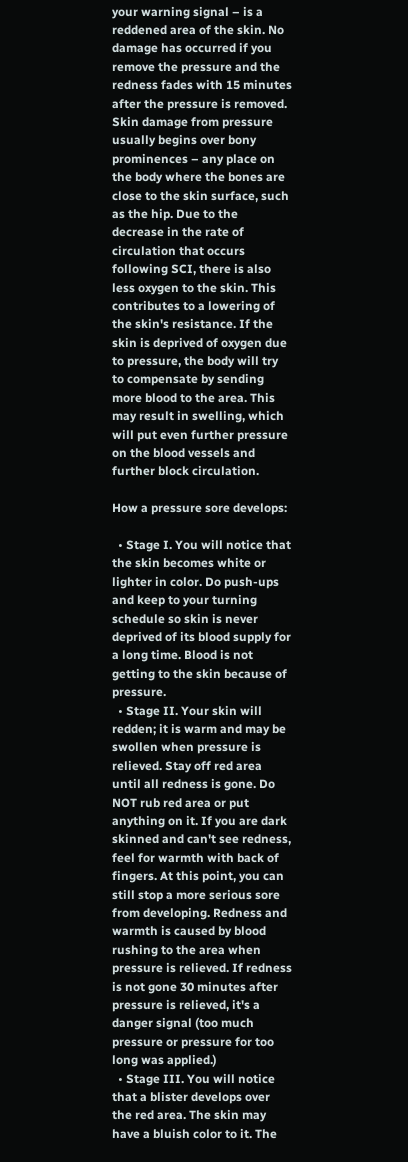your warning signal – is a reddened area of the skin. No damage has occurred if you remove the pressure and the redness fades with 15 minutes after the pressure is removed. Skin damage from pressure usually begins over bony prominences – any place on the body where the bones are close to the skin surface, such as the hip. Due to the decrease in the rate of circulation that occurs following SCI, there is also less oxygen to the skin. This contributes to a lowering of the skin's resistance. If the skin is deprived of oxygen due to pressure, the body will try to compensate by sending more blood to the area. This may result in swelling, which will put even further pressure on the blood vessels and further block circulation.

How a pressure sore develops:

  • Stage I. You will notice that the skin becomes white or lighter in color. Do push-ups and keep to your turning schedule so skin is never deprived of its blood supply for a long time. Blood is not getting to the skin because of pressure.
  • Stage II. Your skin will redden; it is warm and may be swollen when pressure is relieved. Stay off red area until all redness is gone. Do NOT rub red area or put anything on it. If you are dark skinned and can't see redness, feel for warmth with back of fingers. At this point, you can still stop a more serious sore from developing. Redness and warmth is caused by blood rushing to the area when pressure is relieved. If redness is not gone 30 minutes after pressure is relieved, it's a danger signal (too much pressure or pressure for too long was applied.)
  • Stage III. You will notice that a blister develops over the red area. The skin may have a bluish color to it. The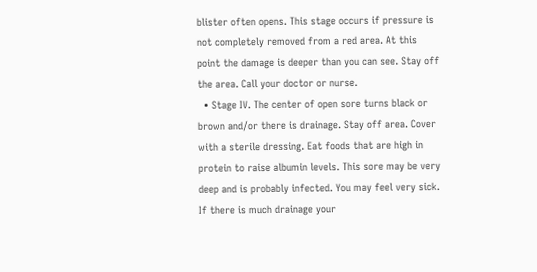blister often opens. This stage occurs if pressure is not completely removed from a red area. At this point the damage is deeper than you can see. Stay off the area. Call your doctor or nurse.
  • Stage IV. The center of open sore turns black or brown and/or there is drainage. Stay off area. Cover with a sterile dressing. Eat foods that are high in protein to raise albumin levels. This sore may be very deep and is probably infected. You may feel very sick. If there is much drainage your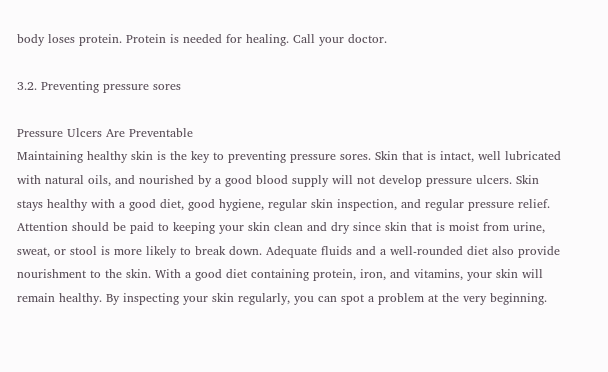body loses protein. Protein is needed for healing. Call your doctor.

3.2. Preventing pressure sores

Pressure Ulcers Are Preventable
Maintaining healthy skin is the key to preventing pressure sores. Skin that is intact, well lubricated with natural oils, and nourished by a good blood supply will not develop pressure ulcers. Skin stays healthy with a good diet, good hygiene, regular skin inspection, and regular pressure relief. Attention should be paid to keeping your skin clean and dry since skin that is moist from urine, sweat, or stool is more likely to break down. Adequate fluids and a well-rounded diet also provide nourishment to the skin. With a good diet containing protein, iron, and vitamins, your skin will remain healthy. By inspecting your skin regularly, you can spot a problem at the very beginning.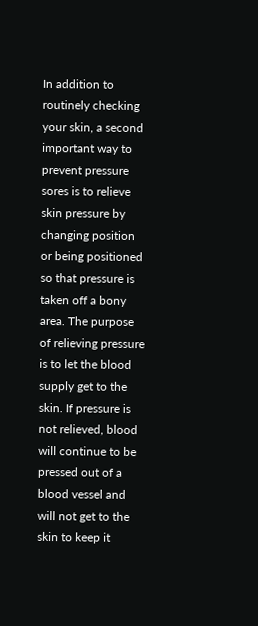In addition to routinely checking your skin, a second important way to prevent pressure sores is to relieve skin pressure by changing position or being positioned so that pressure is taken off a bony area. The purpose of relieving pressure is to let the blood supply get to the skin. If pressure is not relieved, blood will continue to be pressed out of a blood vessel and will not get to the skin to keep it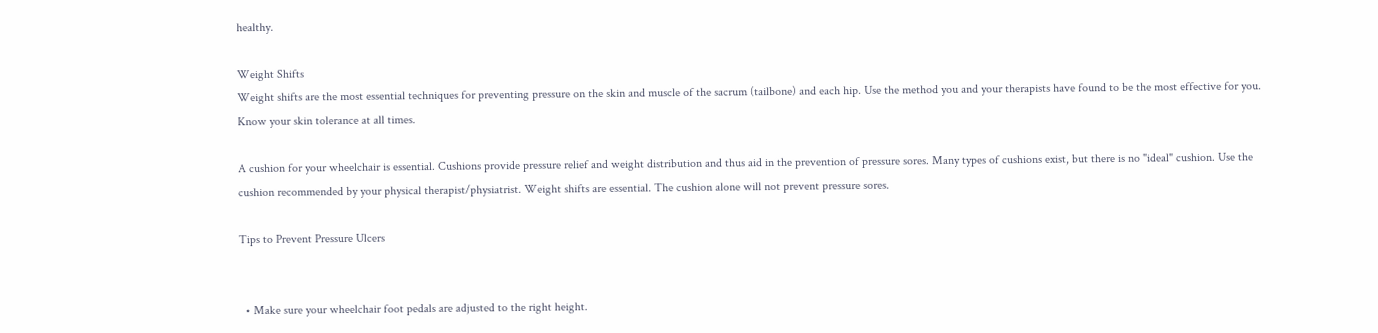healthy.

Weight Shifts
Weight shifts are the most essential techniques for preventing pressure on the skin and muscle of the sacrum (tailbone) and each hip. Use the method you and your therapists have found to be the most effective for you. Know your skin tolerance at all times.

A cushion for your wheelchair is essential. Cushions provide pressure relief and weight distribution and thus aid in the prevention of pressure sores. Many types of cushions exist, but there is no "ideal" cushion. Use the cushion recommended by your physical therapist/physiatrist. Weight shifts are essential. The cushion alone will not prevent pressure sores.

Tips to Prevent Pressure Ulcers


  • Make sure your wheelchair foot pedals are adjusted to the right height.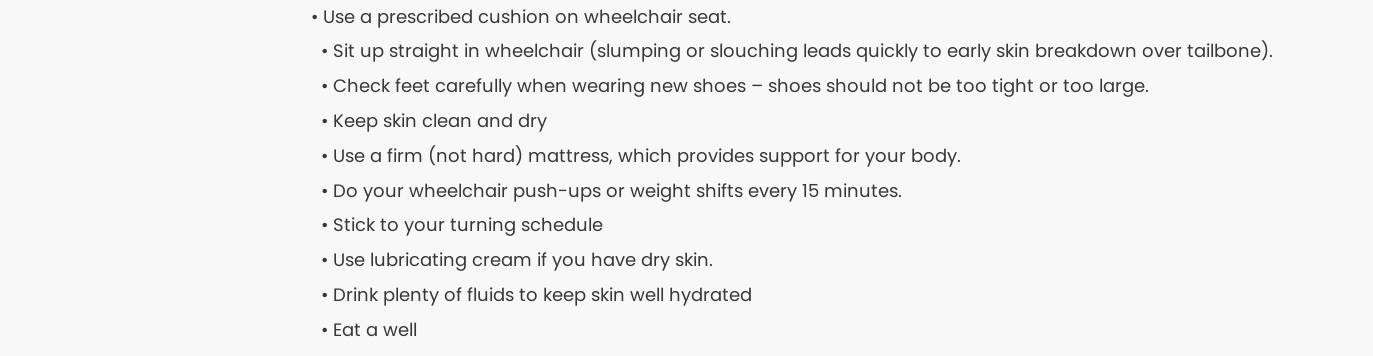• Use a prescribed cushion on wheelchair seat.
  • Sit up straight in wheelchair (slumping or slouching leads quickly to early skin breakdown over tailbone).
  • Check feet carefully when wearing new shoes – shoes should not be too tight or too large.
  • Keep skin clean and dry
  • Use a firm (not hard) mattress, which provides support for your body.
  • Do your wheelchair push-ups or weight shifts every 15 minutes.
  • Stick to your turning schedule
  • Use lubricating cream if you have dry skin.
  • Drink plenty of fluids to keep skin well hydrated
  • Eat a well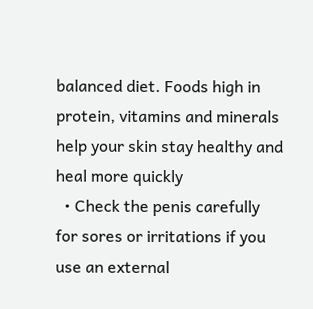balanced diet. Foods high in protein, vitamins and minerals help your skin stay healthy and heal more quickly
  • Check the penis carefully for sores or irritations if you use an external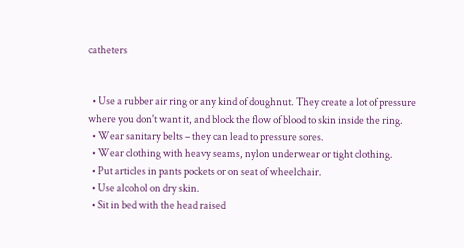catheters


  • Use a rubber air ring or any kind of doughnut. They create a lot of pressure where you don't want it, and block the flow of blood to skin inside the ring.
  • Wear sanitary belts – they can lead to pressure sores.
  • Wear clothing with heavy seams, nylon underwear or tight clothing.
  • Put articles in pants pockets or on seat of wheelchair.
  • Use alcohol on dry skin.
  • Sit in bed with the head raised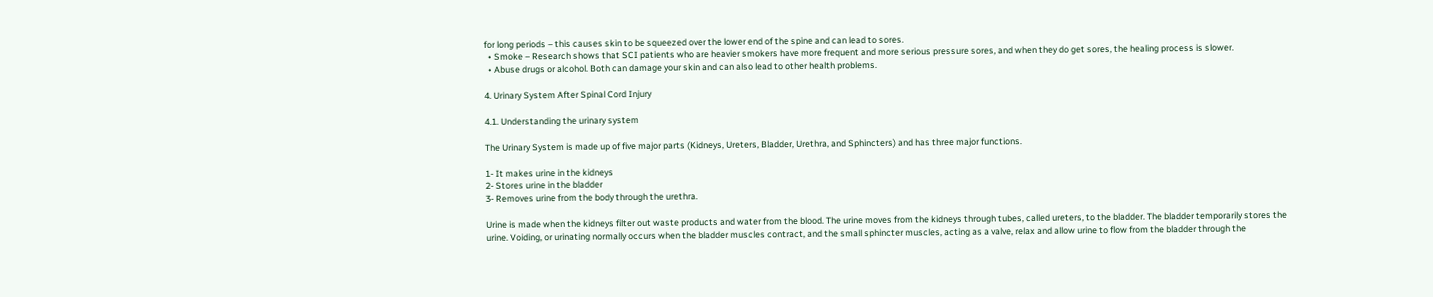for long periods – this causes skin to be squeezed over the lower end of the spine and can lead to sores.
  • Smoke – Research shows that SCI patients who are heavier smokers have more frequent and more serious pressure sores, and when they do get sores, the healing process is slower.
  • Abuse drugs or alcohol. Both can damage your skin and can also lead to other health problems.

4. Urinary System After Spinal Cord Injury

4.1. Understanding the urinary system

The Urinary System is made up of five major parts (Kidneys, Ureters, Bladder, Urethra, and Sphincters) and has three major functions.

1- It makes urine in the kidneys
2- Stores urine in the bladder
3- Removes urine from the body through the urethra.

Urine is made when the kidneys filter out waste products and water from the blood. The urine moves from the kidneys through tubes, called ureters, to the bladder. The bladder temporarily stores the urine. Voiding, or urinating normally occurs when the bladder muscles contract, and the small sphincter muscles, acting as a valve, relax and allow urine to flow from the bladder through the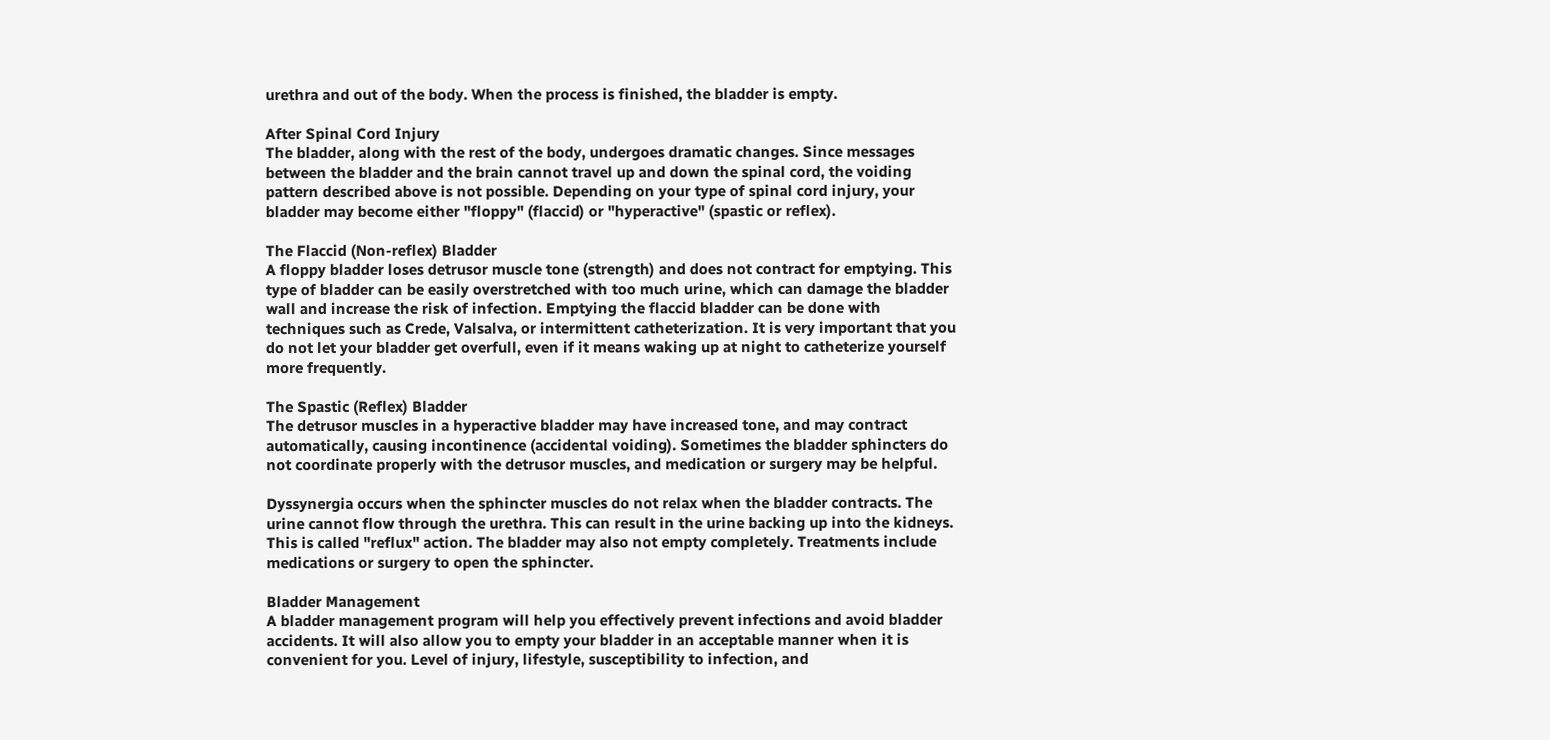urethra and out of the body. When the process is finished, the bladder is empty.

After Spinal Cord Injury
The bladder, along with the rest of the body, undergoes dramatic changes. Since messages between the bladder and the brain cannot travel up and down the spinal cord, the voiding pattern described above is not possible. Depending on your type of spinal cord injury, your bladder may become either "floppy" (flaccid) or "hyperactive" (spastic or reflex).

The Flaccid (Non-reflex) Bladder
A floppy bladder loses detrusor muscle tone (strength) and does not contract for emptying. This type of bladder can be easily overstretched with too much urine, which can damage the bladder wall and increase the risk of infection. Emptying the flaccid bladder can be done with techniques such as Crede, Valsalva, or intermittent catheterization. It is very important that you do not let your bladder get overfull, even if it means waking up at night to catheterize yourself more frequently.

The Spastic (Reflex) Bladder
The detrusor muscles in a hyperactive bladder may have increased tone, and may contract automatically, causing incontinence (accidental voiding). Sometimes the bladder sphincters do not coordinate properly with the detrusor muscles, and medication or surgery may be helpful.

Dyssynergia occurs when the sphincter muscles do not relax when the bladder contracts. The urine cannot flow through the urethra. This can result in the urine backing up into the kidneys. This is called "reflux" action. The bladder may also not empty completely. Treatments include medications or surgery to open the sphincter.

Bladder Management
A bladder management program will help you effectively prevent infections and avoid bladder accidents. It will also allow you to empty your bladder in an acceptable manner when it is convenient for you. Level of injury, lifestyle, susceptibility to infection, and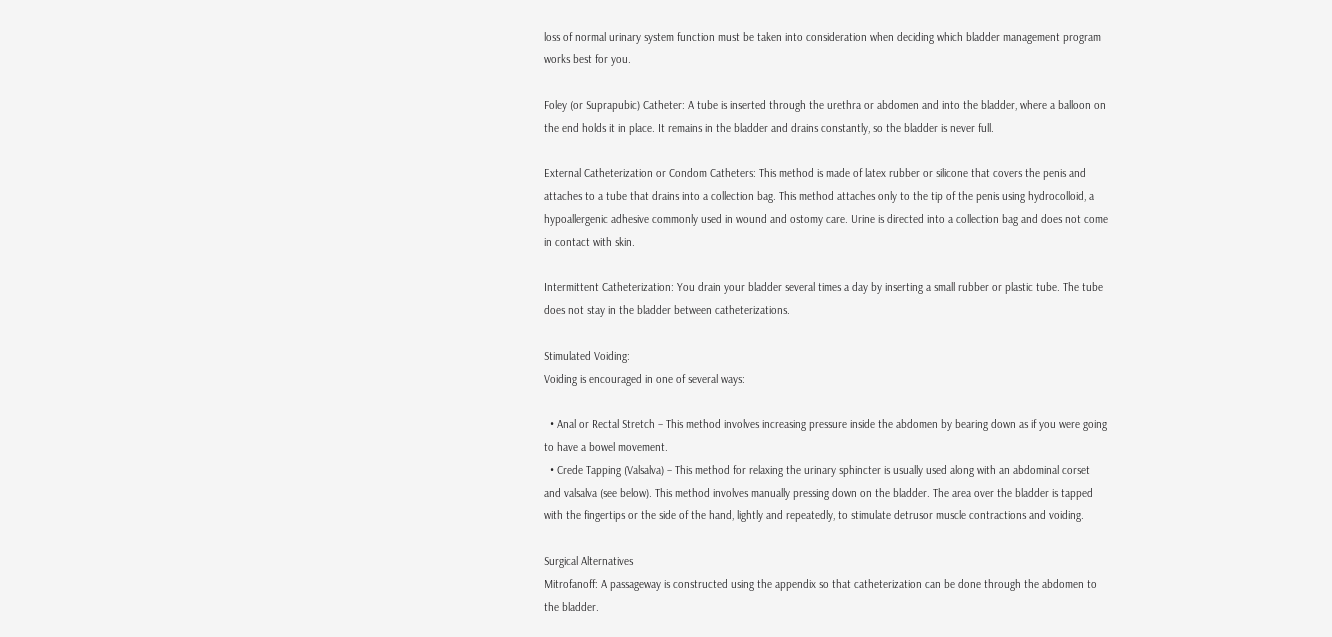loss of normal urinary system function must be taken into consideration when deciding which bladder management program works best for you.

Foley (or Suprapubic) Catheter: A tube is inserted through the urethra or abdomen and into the bladder, where a balloon on the end holds it in place. It remains in the bladder and drains constantly, so the bladder is never full.

External Catheterization or Condom Catheters: This method is made of latex rubber or silicone that covers the penis and attaches to a tube that drains into a collection bag. This method attaches only to the tip of the penis using hydrocolloid, a hypoallergenic adhesive commonly used in wound and ostomy care. Urine is directed into a collection bag and does not come in contact with skin.

Intermittent Catheterization: You drain your bladder several times a day by inserting a small rubber or plastic tube. The tube does not stay in the bladder between catheterizations.

Stimulated Voiding:
Voiding is encouraged in one of several ways:

  • Anal or Rectal Stretch – This method involves increasing pressure inside the abdomen by bearing down as if you were going to have a bowel movement.
  • Crede Tapping (Valsalva) – This method for relaxing the urinary sphincter is usually used along with an abdominal corset and valsalva (see below). This method involves manually pressing down on the bladder. The area over the bladder is tapped with the fingertips or the side of the hand, lightly and repeatedly, to stimulate detrusor muscle contractions and voiding.

Surgical Alternatives
Mitrofanoff: A passageway is constructed using the appendix so that catheterization can be done through the abdomen to the bladder.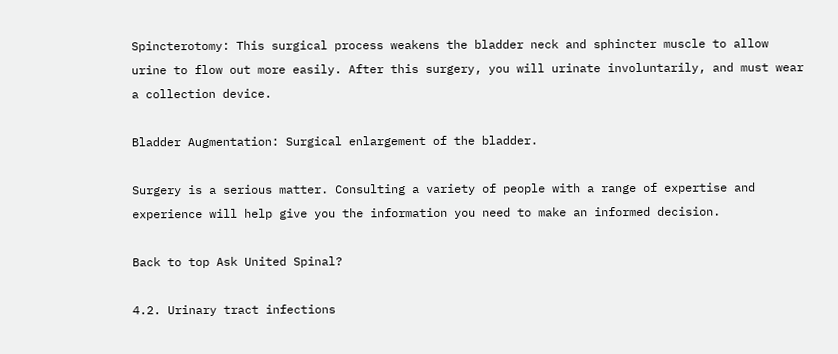Spincterotomy: This surgical process weakens the bladder neck and sphincter muscle to allow urine to flow out more easily. After this surgery, you will urinate involuntarily, and must wear a collection device.

Bladder Augmentation: Surgical enlargement of the bladder.

Surgery is a serious matter. Consulting a variety of people with a range of expertise and experience will help give you the information you need to make an informed decision.

Back to top Ask United Spinal?

4.2. Urinary tract infections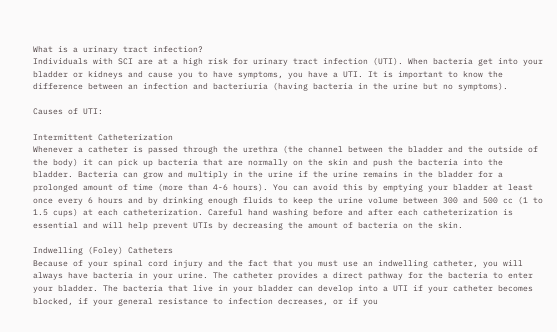What is a urinary tract infection?
Individuals with SCI are at a high risk for urinary tract infection (UTI). When bacteria get into your bladder or kidneys and cause you to have symptoms, you have a UTI. It is important to know the difference between an infection and bacteriuria (having bacteria in the urine but no symptoms).

Causes of UTI:

Intermittent Catheterization
Whenever a catheter is passed through the urethra (the channel between the bladder and the outside of the body) it can pick up bacteria that are normally on the skin and push the bacteria into the bladder. Bacteria can grow and multiply in the urine if the urine remains in the bladder for a prolonged amount of time (more than 4-6 hours). You can avoid this by emptying your bladder at least once every 6 hours and by drinking enough fluids to keep the urine volume between 300 and 500 cc (1 to 1.5 cups) at each catheterization. Careful hand washing before and after each catheterization is essential and will help prevent UTIs by decreasing the amount of bacteria on the skin.

Indwelling (Foley) Catheters
Because of your spinal cord injury and the fact that you must use an indwelling catheter, you will always have bacteria in your urine. The catheter provides a direct pathway for the bacteria to enter your bladder. The bacteria that live in your bladder can develop into a UTI if your catheter becomes blocked, if your general resistance to infection decreases, or if you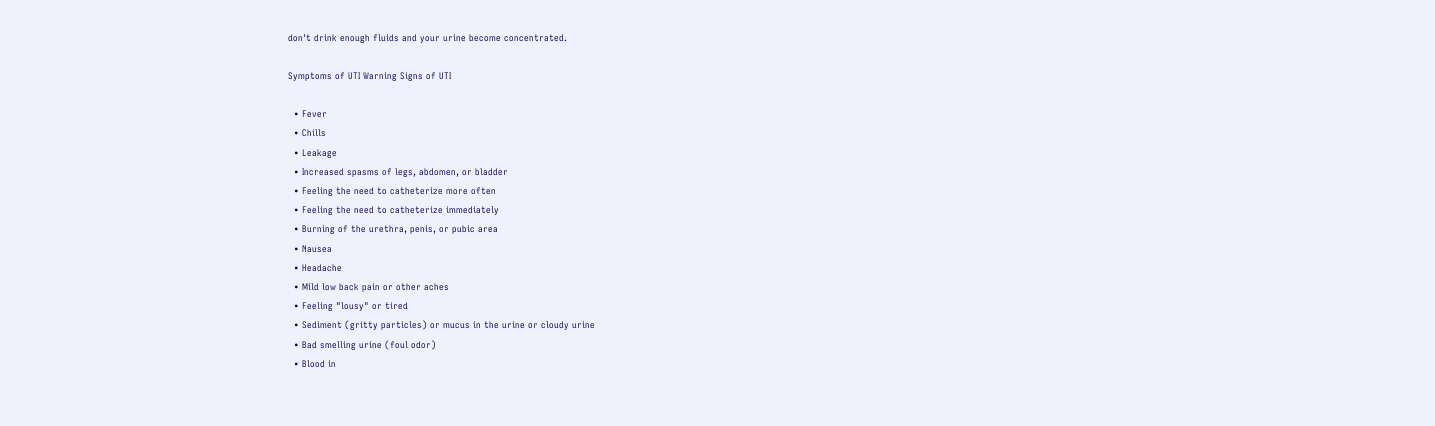don't drink enough fluids and your urine become concentrated.

Symptoms of UTI Warning Signs of UTI

  • Fever
  • Chills
  • Leakage
  • Increased spasms of legs, abdomen, or bladder
  • Feeling the need to catheterize more often
  • Feeling the need to catheterize immediately
  • Burning of the urethra, penis, or pubic area
  • Nausea
  • Headache
  • Mild low back pain or other aches
  • Feeling "lousy" or tired
  • Sediment (gritty particles) or mucus in the urine or cloudy urine
  • Bad smelling urine (foul odor)
  • Blood in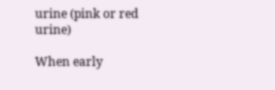urine (pink or red urine)

When early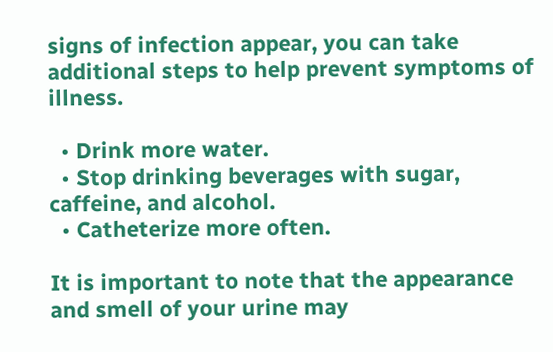signs of infection appear, you can take additional steps to help prevent symptoms of illness.

  • Drink more water.
  • Stop drinking beverages with sugar, caffeine, and alcohol.
  • Catheterize more often.

It is important to note that the appearance and smell of your urine may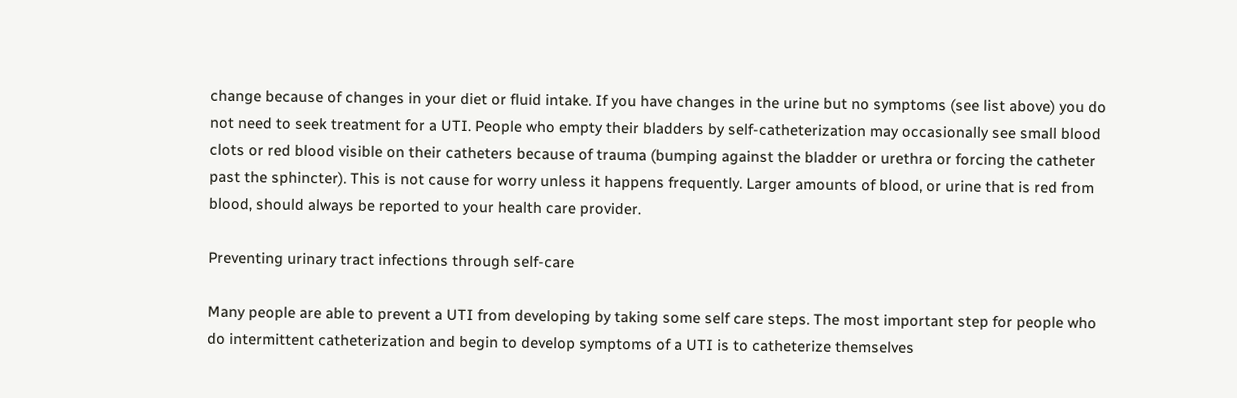change because of changes in your diet or fluid intake. If you have changes in the urine but no symptoms (see list above) you do not need to seek treatment for a UTI. People who empty their bladders by self-catheterization may occasionally see small blood clots or red blood visible on their catheters because of trauma (bumping against the bladder or urethra or forcing the catheter past the sphincter). This is not cause for worry unless it happens frequently. Larger amounts of blood, or urine that is red from blood, should always be reported to your health care provider.

Preventing urinary tract infections through self-care

Many people are able to prevent a UTI from developing by taking some self care steps. The most important step for people who do intermittent catheterization and begin to develop symptoms of a UTI is to catheterize themselves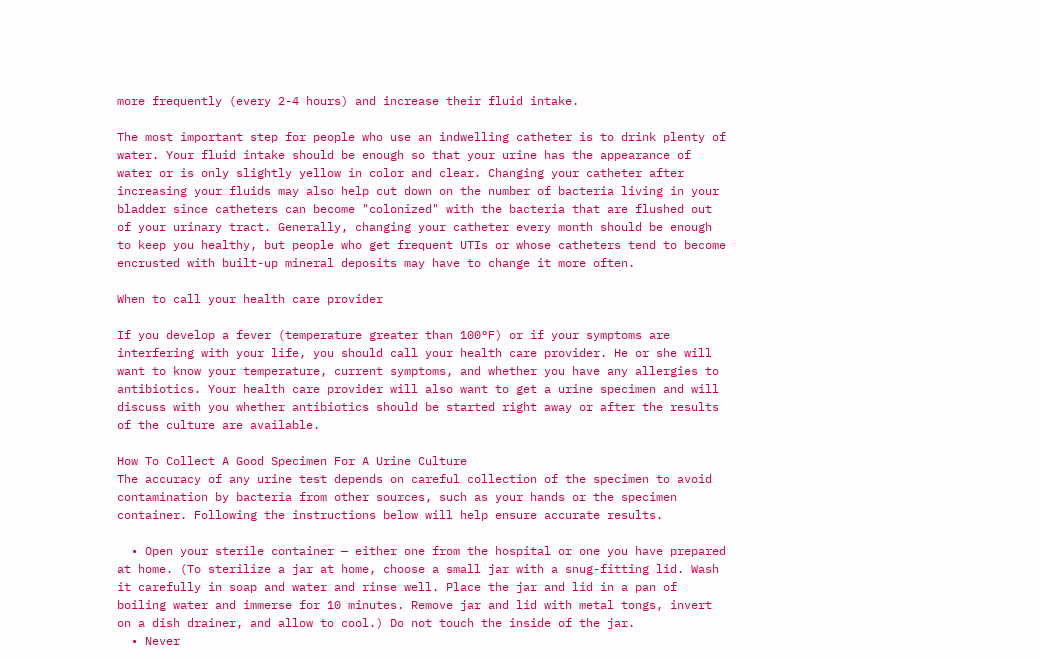more frequently (every 2-4 hours) and increase their fluid intake.

The most important step for people who use an indwelling catheter is to drink plenty of water. Your fluid intake should be enough so that your urine has the appearance of water or is only slightly yellow in color and clear. Changing your catheter after increasing your fluids may also help cut down on the number of bacteria living in your bladder since catheters can become "colonized" with the bacteria that are flushed out of your urinary tract. Generally, changing your catheter every month should be enough to keep you healthy, but people who get frequent UTIs or whose catheters tend to become encrusted with built-up mineral deposits may have to change it more often.

When to call your health care provider

If you develop a fever (temperature greater than 100°F) or if your symptoms are interfering with your life, you should call your health care provider. He or she will want to know your temperature, current symptoms, and whether you have any allergies to antibiotics. Your health care provider will also want to get a urine specimen and will discuss with you whether antibiotics should be started right away or after the results of the culture are available.

How To Collect A Good Specimen For A Urine Culture
The accuracy of any urine test depends on careful collection of the specimen to avoid contamination by bacteria from other sources, such as your hands or the specimen container. Following the instructions below will help ensure accurate results.

  • Open your sterile container — either one from the hospital or one you have prepared at home. (To sterilize a jar at home, choose a small jar with a snug-fitting lid. Wash it carefully in soap and water and rinse well. Place the jar and lid in a pan of boiling water and immerse for 10 minutes. Remove jar and lid with metal tongs, invert on a dish drainer, and allow to cool.) Do not touch the inside of the jar.
  • Never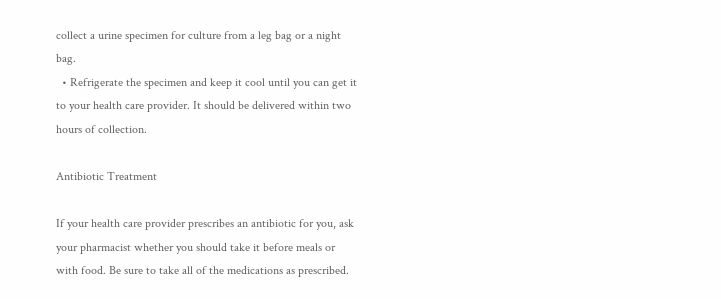collect a urine specimen for culture from a leg bag or a night bag.
  • Refrigerate the specimen and keep it cool until you can get it to your health care provider. It should be delivered within two hours of collection.

Antibiotic Treatment

If your health care provider prescribes an antibiotic for you, ask your pharmacist whether you should take it before meals or with food. Be sure to take all of the medications as prescribed.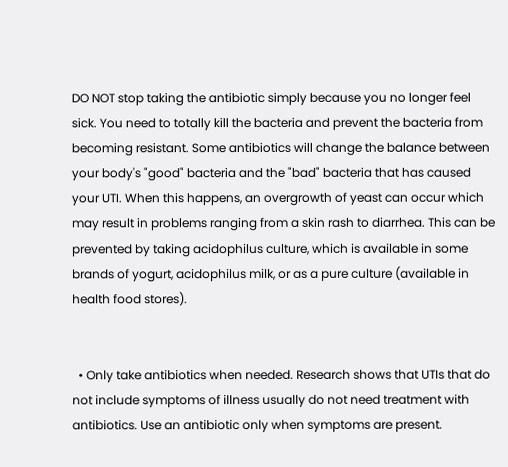DO NOT stop taking the antibiotic simply because you no longer feel sick. You need to totally kill the bacteria and prevent the bacteria from becoming resistant. Some antibiotics will change the balance between your body's "good" bacteria and the "bad" bacteria that has caused your UTI. When this happens, an overgrowth of yeast can occur which may result in problems ranging from a skin rash to diarrhea. This can be prevented by taking acidophilus culture, which is available in some brands of yogurt, acidophilus milk, or as a pure culture (available in health food stores).


  • Only take antibiotics when needed. Research shows that UTIs that do not include symptoms of illness usually do not need treatment with antibiotics. Use an antibiotic only when symptoms are present.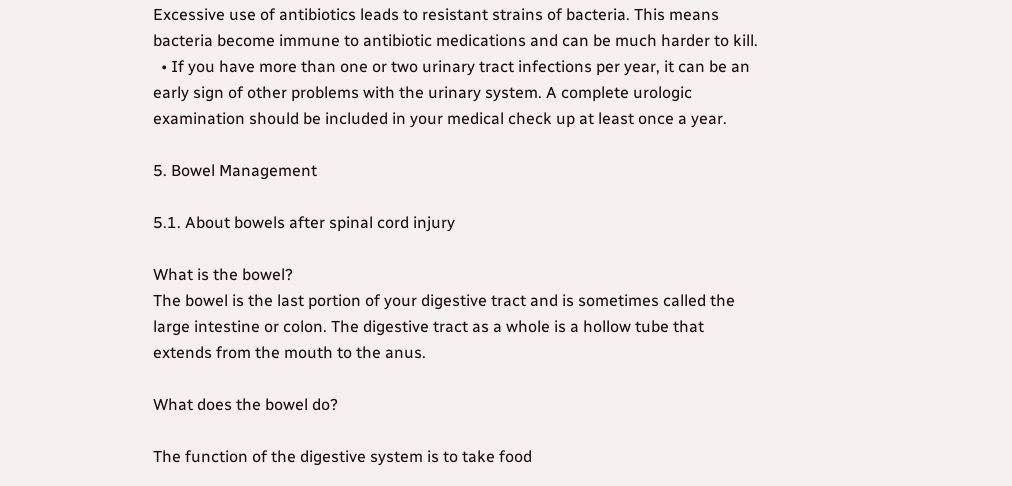Excessive use of antibiotics leads to resistant strains of bacteria. This means bacteria become immune to antibiotic medications and can be much harder to kill.
  • If you have more than one or two urinary tract infections per year, it can be an early sign of other problems with the urinary system. A complete urologic examination should be included in your medical check up at least once a year.

5. Bowel Management

5.1. About bowels after spinal cord injury

What is the bowel?
The bowel is the last portion of your digestive tract and is sometimes called the large intestine or colon. The digestive tract as a whole is a hollow tube that extends from the mouth to the anus.

What does the bowel do?

The function of the digestive system is to take food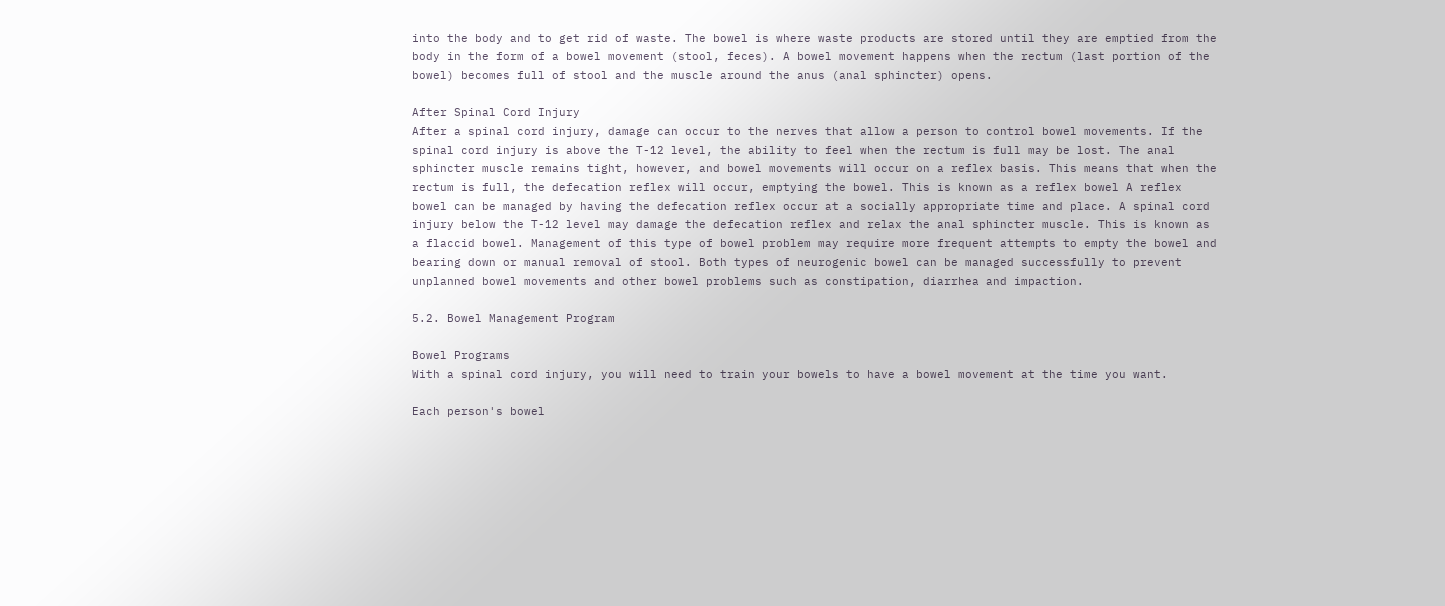into the body and to get rid of waste. The bowel is where waste products are stored until they are emptied from the body in the form of a bowel movement (stool, feces). A bowel movement happens when the rectum (last portion of the bowel) becomes full of stool and the muscle around the anus (anal sphincter) opens.

After Spinal Cord Injury
After a spinal cord injury, damage can occur to the nerves that allow a person to control bowel movements. If the spinal cord injury is above the T-12 level, the ability to feel when the rectum is full may be lost. The anal sphincter muscle remains tight, however, and bowel movements will occur on a reflex basis. This means that when the rectum is full, the defecation reflex will occur, emptying the bowel. This is known as a reflex bowel A reflex bowel can be managed by having the defecation reflex occur at a socially appropriate time and place. A spinal cord injury below the T-12 level may damage the defecation reflex and relax the anal sphincter muscle. This is known as a flaccid bowel. Management of this type of bowel problem may require more frequent attempts to empty the bowel and bearing down or manual removal of stool. Both types of neurogenic bowel can be managed successfully to prevent unplanned bowel movements and other bowel problems such as constipation, diarrhea and impaction.

5.2. Bowel Management Program

Bowel Programs
With a spinal cord injury, you will need to train your bowels to have a bowel movement at the time you want.

Each person's bowel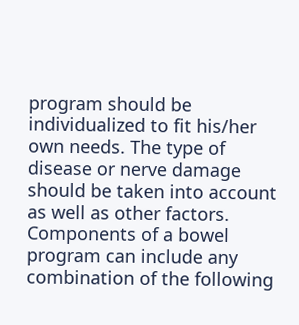program should be individualized to fit his/her own needs. The type of disease or nerve damage should be taken into account as well as other factors. Components of a bowel program can include any combination of the following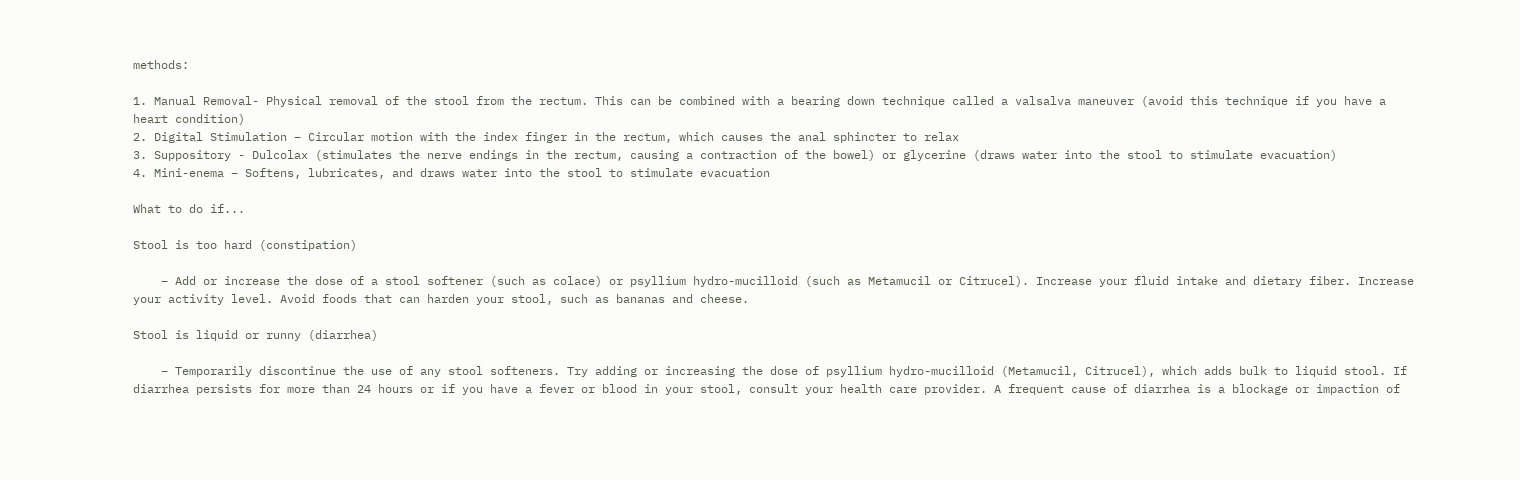methods:

1. Manual Removal- Physical removal of the stool from the rectum. This can be combined with a bearing down technique called a valsalva maneuver (avoid this technique if you have a heart condition)
2. Digital Stimulation – Circular motion with the index finger in the rectum, which causes the anal sphincter to relax
3. Suppository - Dulcolax (stimulates the nerve endings in the rectum, causing a contraction of the bowel) or glycerine (draws water into the stool to stimulate evacuation)
4. Mini-enema – Softens, lubricates, and draws water into the stool to stimulate evacuation

What to do if...

Stool is too hard (constipation)

    – Add or increase the dose of a stool softener (such as colace) or psyllium hydro-mucilloid (such as Metamucil or Citrucel). Increase your fluid intake and dietary fiber. Increase your activity level. Avoid foods that can harden your stool, such as bananas and cheese.

Stool is liquid or runny (diarrhea)

    – Temporarily discontinue the use of any stool softeners. Try adding or increasing the dose of psyllium hydro-mucilloid (Metamucil, Citrucel), which adds bulk to liquid stool. If diarrhea persists for more than 24 hours or if you have a fever or blood in your stool, consult your health care provider. A frequent cause of diarrhea is a blockage or impaction of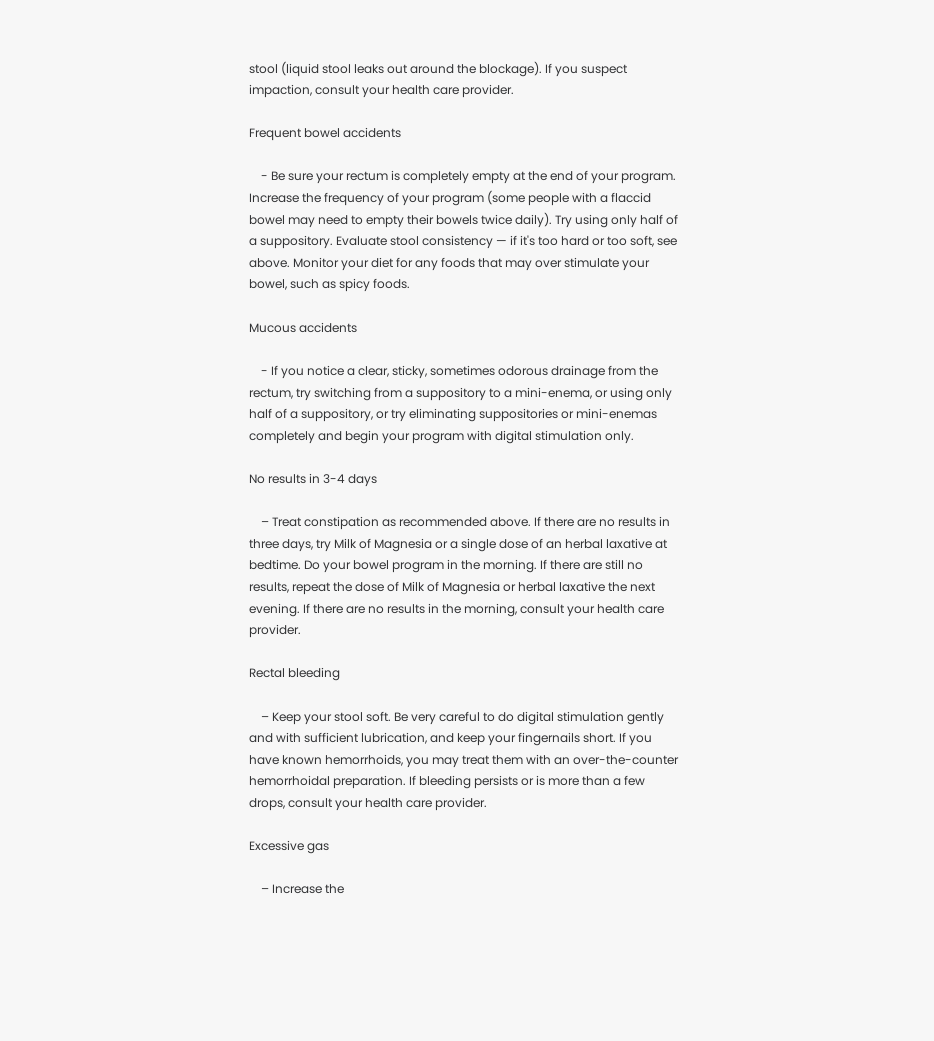stool (liquid stool leaks out around the blockage). If you suspect impaction, consult your health care provider.

Frequent bowel accidents

    - Be sure your rectum is completely empty at the end of your program. Increase the frequency of your program (some people with a flaccid bowel may need to empty their bowels twice daily). Try using only half of a suppository. Evaluate stool consistency — if it's too hard or too soft, see above. Monitor your diet for any foods that may over stimulate your bowel, such as spicy foods.

Mucous accidents

    - If you notice a clear, sticky, sometimes odorous drainage from the rectum, try switching from a suppository to a mini-enema, or using only half of a suppository, or try eliminating suppositories or mini-enemas completely and begin your program with digital stimulation only.

No results in 3-4 days

    – Treat constipation as recommended above. If there are no results in three days, try Milk of Magnesia or a single dose of an herbal laxative at bedtime. Do your bowel program in the morning. If there are still no results, repeat the dose of Milk of Magnesia or herbal laxative the next evening. If there are no results in the morning, consult your health care provider.

Rectal bleeding

    – Keep your stool soft. Be very careful to do digital stimulation gently and with sufficient lubrication, and keep your fingernails short. If you have known hemorrhoids, you may treat them with an over-the-counter hemorrhoidal preparation. If bleeding persists or is more than a few drops, consult your health care provider.

Excessive gas

    – Increase the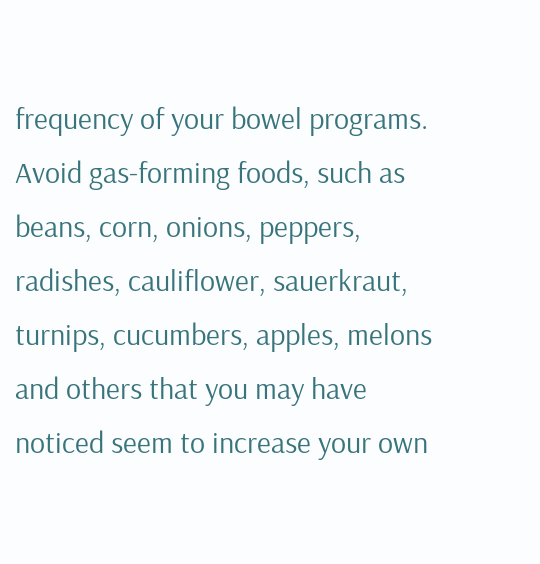frequency of your bowel programs. Avoid gas-forming foods, such as beans, corn, onions, peppers, radishes, cauliflower, sauerkraut, turnips, cucumbers, apples, melons and others that you may have noticed seem to increase your own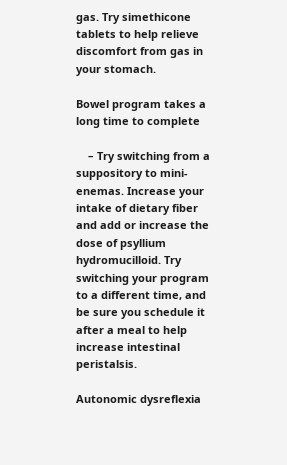gas. Try simethicone tablets to help relieve discomfort from gas in your stomach.

Bowel program takes a long time to complete

    – Try switching from a suppository to mini-enemas. Increase your intake of dietary fiber and add or increase the dose of psyllium hydromucilloid. Try switching your program to a different time, and be sure you schedule it after a meal to help increase intestinal peristalsis.

Autonomic dysreflexia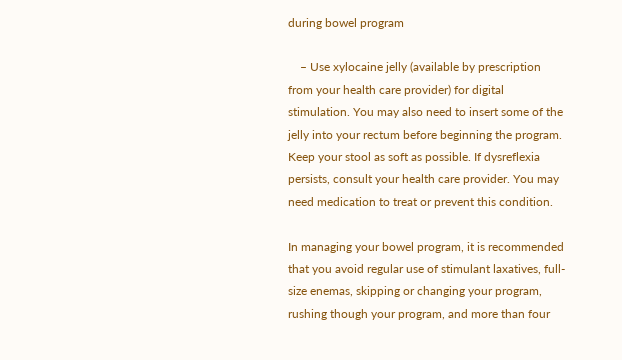during bowel program

    – Use xylocaine jelly (available by prescription from your health care provider) for digital stimulation. You may also need to insert some of the jelly into your rectum before beginning the program. Keep your stool as soft as possible. If dysreflexia persists, consult your health care provider. You may need medication to treat or prevent this condition.

In managing your bowel program, it is recommended that you avoid regular use of stimulant laxatives, full-size enemas, skipping or changing your program, rushing though your program, and more than four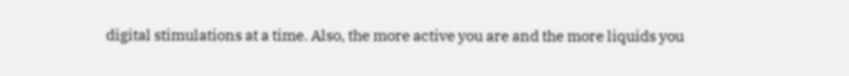digital stimulations at a time. Also, the more active you are and the more liquids you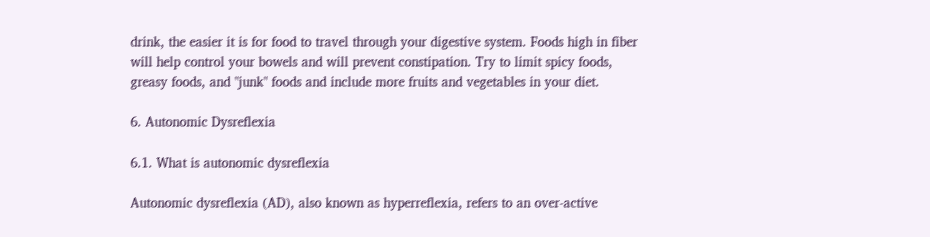drink, the easier it is for food to travel through your digestive system. Foods high in fiber will help control your bowels and will prevent constipation. Try to limit spicy foods, greasy foods, and "junk" foods and include more fruits and vegetables in your diet.

6. Autonomic Dysreflexia

6.1. What is autonomic dysreflexia

Autonomic dysreflexia (AD), also known as hyperreflexia, refers to an over-active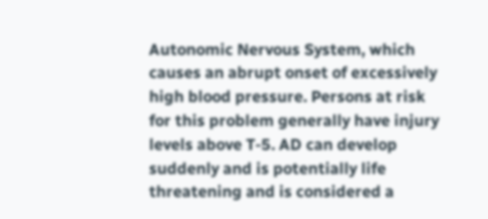Autonomic Nervous System, which causes an abrupt onset of excessively high blood pressure. Persons at risk for this problem generally have injury levels above T-5. AD can develop suddenly and is potentially life threatening and is considered a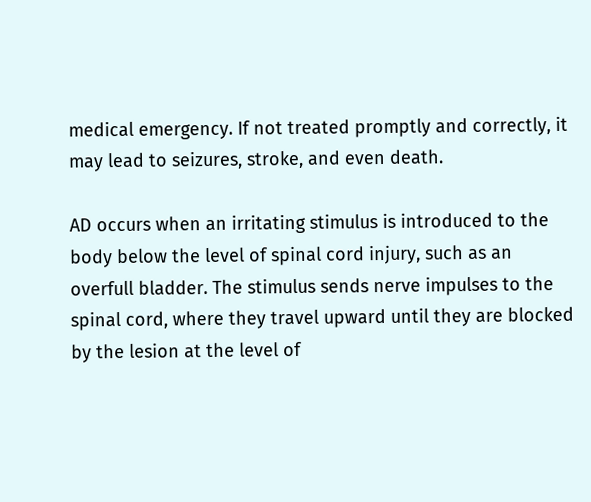medical emergency. If not treated promptly and correctly, it may lead to seizures, stroke, and even death.

AD occurs when an irritating stimulus is introduced to the body below the level of spinal cord injury, such as an overfull bladder. The stimulus sends nerve impulses to the spinal cord, where they travel upward until they are blocked by the lesion at the level of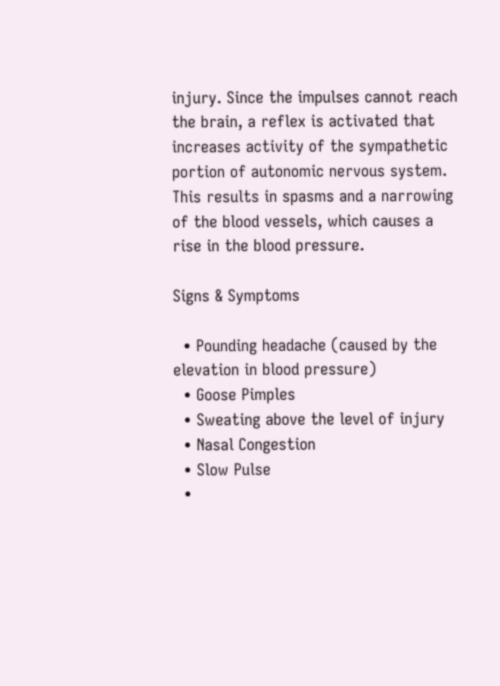injury. Since the impulses cannot reach the brain, a reflex is activated that increases activity of the sympathetic portion of autonomic nervous system. This results in spasms and a narrowing of the blood vessels, which causes a rise in the blood pressure.

Signs & Symptoms

  • Pounding headache (caused by the elevation in blood pressure)
  • Goose Pimples
  • Sweating above the level of injury
  • Nasal Congestion
  • Slow Pulse
  •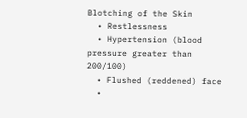Blotching of the Skin
  • Restlessness
  • Hypertension (blood pressure greater than 200/100)
  • Flushed (reddened) face
  •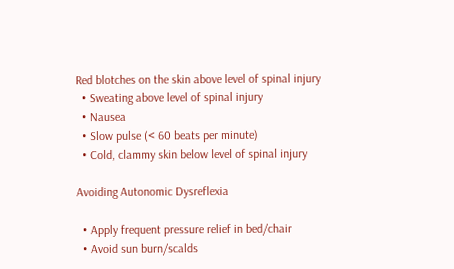Red blotches on the skin above level of spinal injury
  • Sweating above level of spinal injury
  • Nausea
  • Slow pulse (< 60 beats per minute)
  • Cold, clammy skin below level of spinal injury

Avoiding Autonomic Dysreflexia

  • Apply frequent pressure relief in bed/chair
  • Avoid sun burn/scalds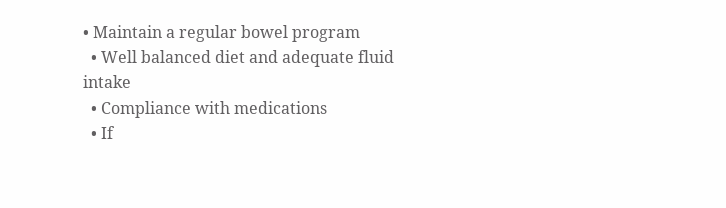• Maintain a regular bowel program
  • Well balanced diet and adequate fluid intake
  • Compliance with medications
  • If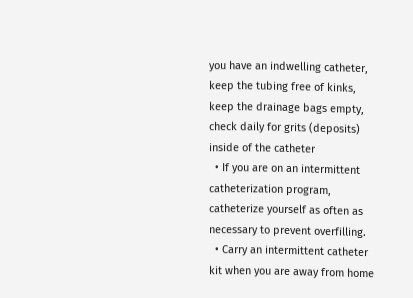you have an indwelling catheter, keep the tubing free of kinks, keep the drainage bags empty, check daily for grits (deposits) inside of the catheter
  • If you are on an intermittent catheterization program, catheterize yourself as often as necessary to prevent overfilling.
  • Carry an intermittent catheter kit when you are away from home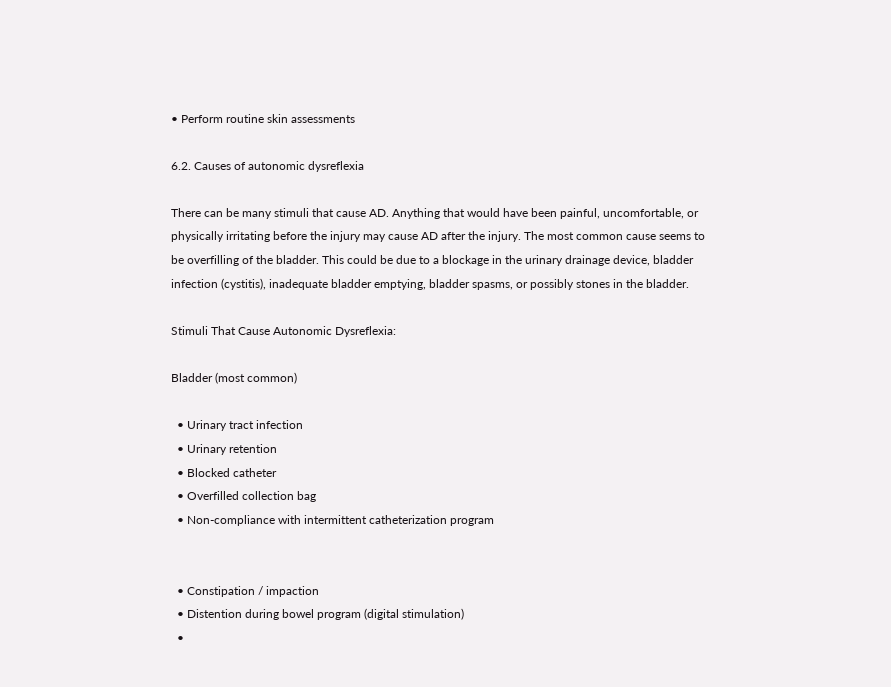• Perform routine skin assessments

6.2. Causes of autonomic dysreflexia

There can be many stimuli that cause AD. Anything that would have been painful, uncomfortable, or physically irritating before the injury may cause AD after the injury. The most common cause seems to be overfilling of the bladder. This could be due to a blockage in the urinary drainage device, bladder infection (cystitis), inadequate bladder emptying, bladder spasms, or possibly stones in the bladder.

Stimuli That Cause Autonomic Dysreflexia:

Bladder (most common)

  • Urinary tract infection
  • Urinary retention
  • Blocked catheter
  • Overfilled collection bag
  • Non-compliance with intermittent catheterization program


  • Constipation / impaction
  • Distention during bowel program (digital stimulation)
  •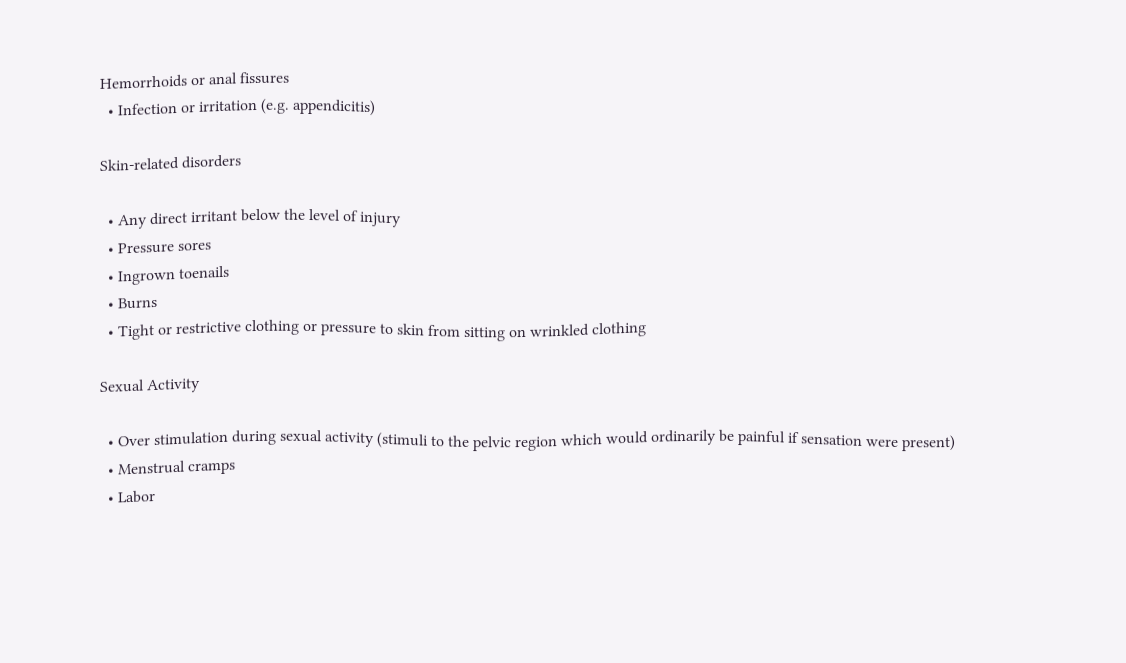Hemorrhoids or anal fissures
  • Infection or irritation (e.g. appendicitis)

Skin-related disorders

  • Any direct irritant below the level of injury
  • Pressure sores
  • Ingrown toenails
  • Burns
  • Tight or restrictive clothing or pressure to skin from sitting on wrinkled clothing

Sexual Activity

  • Over stimulation during sexual activity (stimuli to the pelvic region which would ordinarily be painful if sensation were present)
  • Menstrual cramps
  • Labor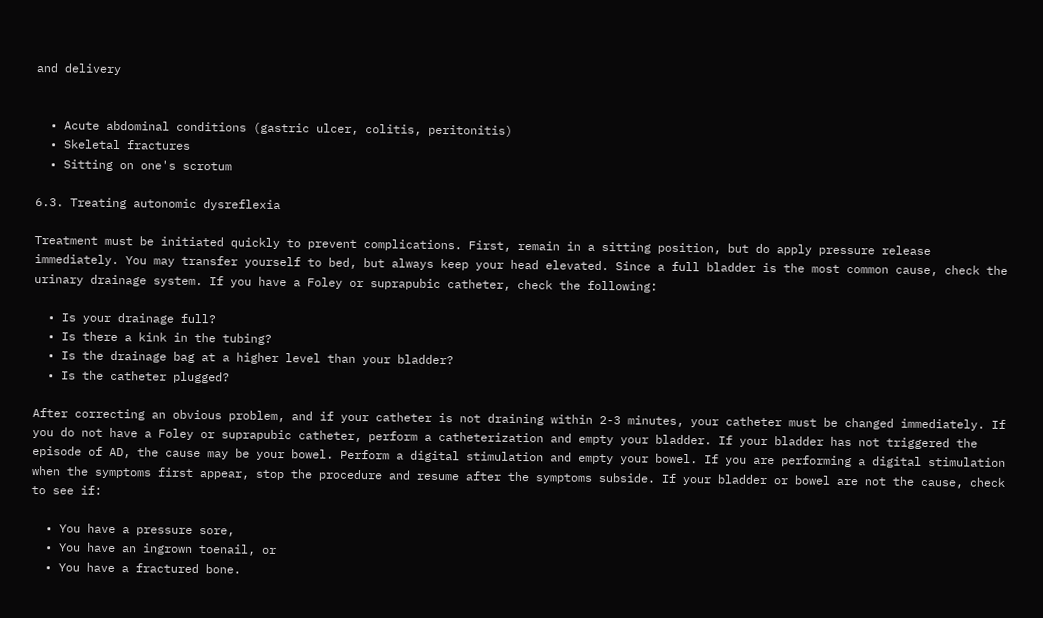and delivery


  • Acute abdominal conditions (gastric ulcer, colitis, peritonitis)
  • Skeletal fractures
  • Sitting on one's scrotum

6.3. Treating autonomic dysreflexia

Treatment must be initiated quickly to prevent complications. First, remain in a sitting position, but do apply pressure release immediately. You may transfer yourself to bed, but always keep your head elevated. Since a full bladder is the most common cause, check the urinary drainage system. If you have a Foley or suprapubic catheter, check the following:

  • Is your drainage full?
  • Is there a kink in the tubing?
  • Is the drainage bag at a higher level than your bladder?
  • Is the catheter plugged?

After correcting an obvious problem, and if your catheter is not draining within 2-3 minutes, your catheter must be changed immediately. If you do not have a Foley or suprapubic catheter, perform a catheterization and empty your bladder. If your bladder has not triggered the episode of AD, the cause may be your bowel. Perform a digital stimulation and empty your bowel. If you are performing a digital stimulation when the symptoms first appear, stop the procedure and resume after the symptoms subside. If your bladder or bowel are not the cause, check to see if:

  • You have a pressure sore,
  • You have an ingrown toenail, or
  • You have a fractured bone.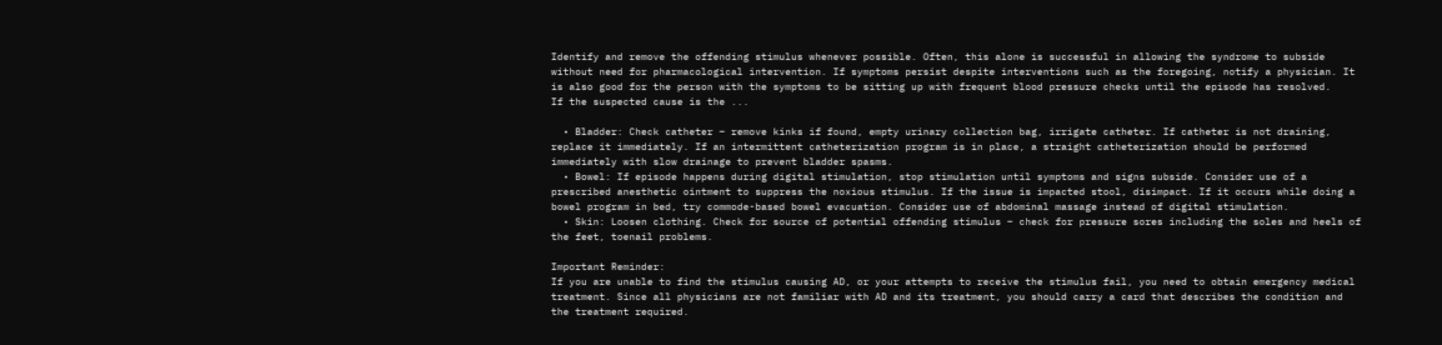Identify and remove the offending stimulus whenever possible. Often, this alone is successful in allowing the syndrome to subside without need for pharmacological intervention. If symptoms persist despite interventions such as the foregoing, notify a physician. It is also good for the person with the symptoms to be sitting up with frequent blood pressure checks until the episode has resolved.
If the suspected cause is the ...

  • Bladder: Check catheter – remove kinks if found, empty urinary collection bag, irrigate catheter. If catheter is not draining, replace it immediately. If an intermittent catheterization program is in place, a straight catheterization should be performed immediately with slow drainage to prevent bladder spasms.
  • Bowel: If episode happens during digital stimulation, stop stimulation until symptoms and signs subside. Consider use of a prescribed anesthetic ointment to suppress the noxious stimulus. If the issue is impacted stool, disimpact. If it occurs while doing a bowel program in bed, try commode-based bowel evacuation. Consider use of abdominal massage instead of digital stimulation.
  • Skin: Loosen clothing. Check for source of potential offending stimulus – check for pressure sores including the soles and heels of the feet, toenail problems.

Important Reminder:
If you are unable to find the stimulus causing AD, or your attempts to receive the stimulus fail, you need to obtain emergency medical treatment. Since all physicians are not familiar with AD and its treatment, you should carry a card that describes the condition and the treatment required.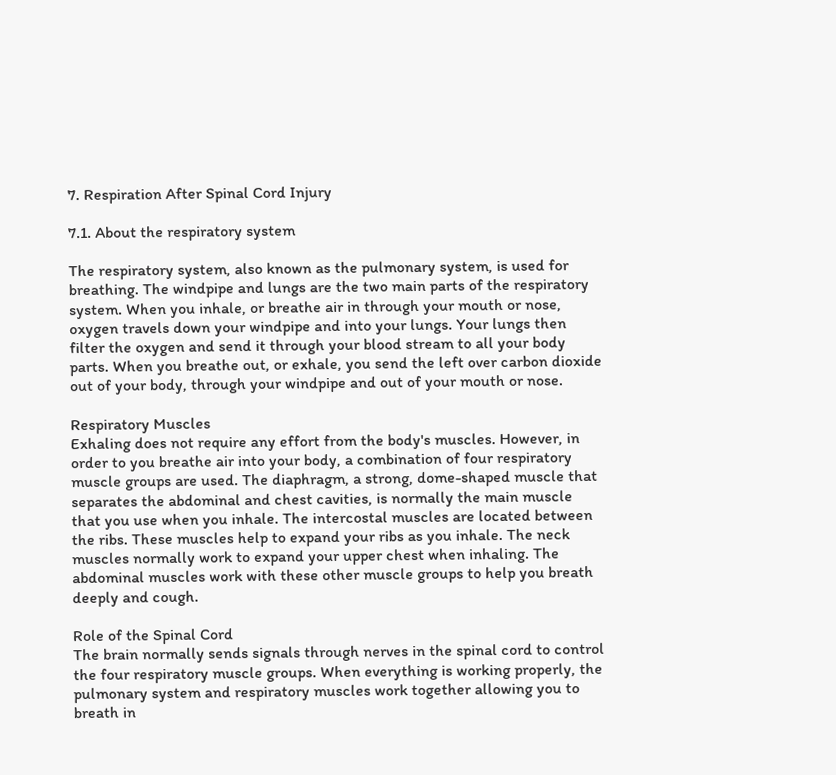7. Respiration After Spinal Cord Injury

7.1. About the respiratory system

The respiratory system, also known as the pulmonary system, is used for breathing. The windpipe and lungs are the two main parts of the respiratory system. When you inhale, or breathe air in through your mouth or nose, oxygen travels down your windpipe and into your lungs. Your lungs then filter the oxygen and send it through your blood stream to all your body parts. When you breathe out, or exhale, you send the left over carbon dioxide out of your body, through your windpipe and out of your mouth or nose.

Respiratory Muscles
Exhaling does not require any effort from the body's muscles. However, in order to you breathe air into your body, a combination of four respiratory muscle groups are used. The diaphragm, a strong, dome-shaped muscle that separates the abdominal and chest cavities, is normally the main muscle that you use when you inhale. The intercostal muscles are located between the ribs. These muscles help to expand your ribs as you inhale. The neck muscles normally work to expand your upper chest when inhaling. The abdominal muscles work with these other muscle groups to help you breath deeply and cough.

Role of the Spinal Cord
The brain normally sends signals through nerves in the spinal cord to control the four respiratory muscle groups. When everything is working properly, the pulmonary system and respiratory muscles work together allowing you to breath in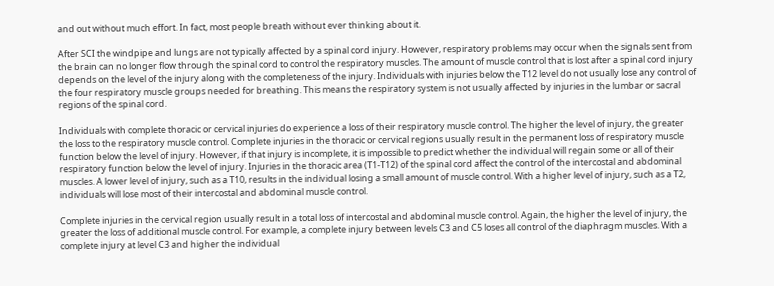and out without much effort. In fact, most people breath without ever thinking about it.

After SCI the windpipe and lungs are not typically affected by a spinal cord injury. However, respiratory problems may occur when the signals sent from the brain can no longer flow through the spinal cord to control the respiratory muscles. The amount of muscle control that is lost after a spinal cord injury depends on the level of the injury along with the completeness of the injury. Individuals with injuries below the T12 level do not usually lose any control of the four respiratory muscle groups needed for breathing. This means the respiratory system is not usually affected by injuries in the lumbar or sacral regions of the spinal cord.

Individuals with complete thoracic or cervical injuries do experience a loss of their respiratory muscle control. The higher the level of injury, the greater the loss to the respiratory muscle control. Complete injuries in the thoracic or cervical regions usually result in the permanent loss of respiratory muscle function below the level of injury. However, if that injury is incomplete, it is impossible to predict whether the individual will regain some or all of their respiratory function below the level of injury. Injuries in the thoracic area (T1-T12) of the spinal cord affect the control of the intercostal and abdominal muscles. A lower level of injury, such as a T10, results in the individual losing a small amount of muscle control. With a higher level of injury, such as a T2, individuals will lose most of their intercostal and abdominal muscle control.

Complete injuries in the cervical region usually result in a total loss of intercostal and abdominal muscle control. Again, the higher the level of injury, the greater the loss of additional muscle control. For example, a complete injury between levels C3 and C5 loses all control of the diaphragm muscles. With a complete injury at level C3 and higher the individual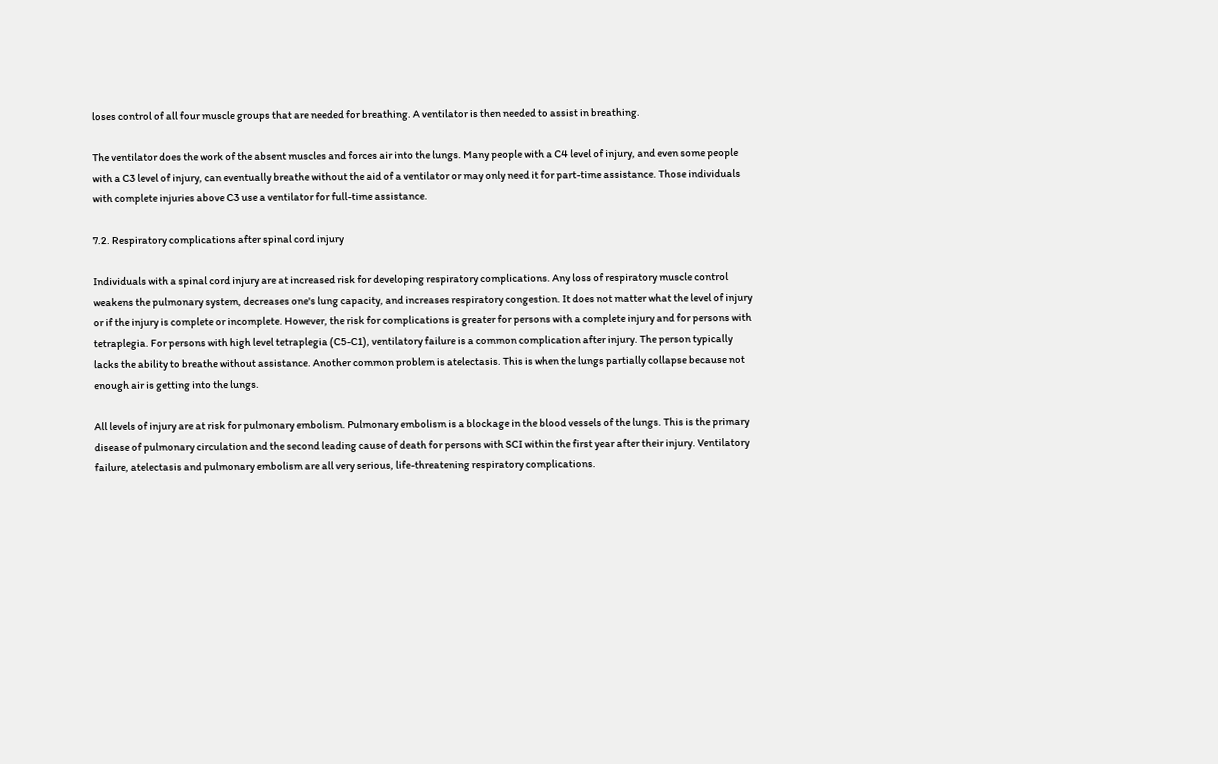loses control of all four muscle groups that are needed for breathing. A ventilator is then needed to assist in breathing.

The ventilator does the work of the absent muscles and forces air into the lungs. Many people with a C4 level of injury, and even some people with a C3 level of injury, can eventually breathe without the aid of a ventilator or may only need it for part-time assistance. Those individuals with complete injuries above C3 use a ventilator for full-time assistance.

7.2. Respiratory complications after spinal cord injury

Individuals with a spinal cord injury are at increased risk for developing respiratory complications. Any loss of respiratory muscle control weakens the pulmonary system, decreases one's lung capacity, and increases respiratory congestion. It does not matter what the level of injury or if the injury is complete or incomplete. However, the risk for complications is greater for persons with a complete injury and for persons with tetraplegia. For persons with high level tetraplegia (C5-C1), ventilatory failure is a common complication after injury. The person typically lacks the ability to breathe without assistance. Another common problem is atelectasis. This is when the lungs partially collapse because not enough air is getting into the lungs.

All levels of injury are at risk for pulmonary embolism. Pulmonary embolism is a blockage in the blood vessels of the lungs. This is the primary disease of pulmonary circulation and the second leading cause of death for persons with SCI within the first year after their injury. Ventilatory failure, atelectasis and pulmonary embolism are all very serious, life-threatening respiratory complications.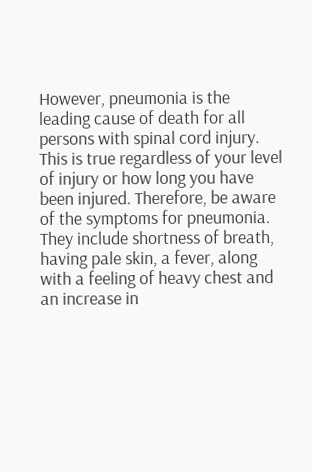However, pneumonia is the leading cause of death for all persons with spinal cord injury. This is true regardless of your level of injury or how long you have been injured. Therefore, be aware of the symptoms for pneumonia. They include shortness of breath, having pale skin, a fever, along with a feeling of heavy chest and an increase in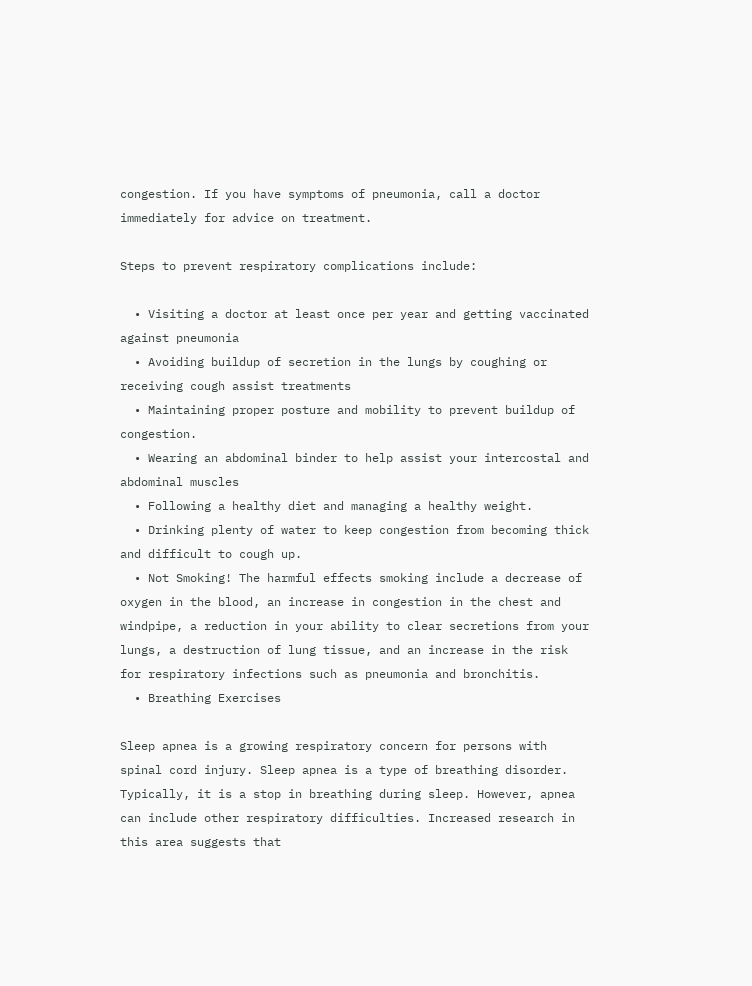congestion. If you have symptoms of pneumonia, call a doctor immediately for advice on treatment.

Steps to prevent respiratory complications include:

  • Visiting a doctor at least once per year and getting vaccinated against pneumonia
  • Avoiding buildup of secretion in the lungs by coughing or receiving cough assist treatments
  • Maintaining proper posture and mobility to prevent buildup of congestion.
  • Wearing an abdominal binder to help assist your intercostal and abdominal muscles
  • Following a healthy diet and managing a healthy weight.
  • Drinking plenty of water to keep congestion from becoming thick and difficult to cough up.
  • Not Smoking! The harmful effects smoking include a decrease of oxygen in the blood, an increase in congestion in the chest and windpipe, a reduction in your ability to clear secretions from your lungs, a destruction of lung tissue, and an increase in the risk for respiratory infections such as pneumonia and bronchitis.
  • Breathing Exercises

Sleep apnea is a growing respiratory concern for persons with spinal cord injury. Sleep apnea is a type of breathing disorder. Typically, it is a stop in breathing during sleep. However, apnea can include other respiratory difficulties. Increased research in this area suggests that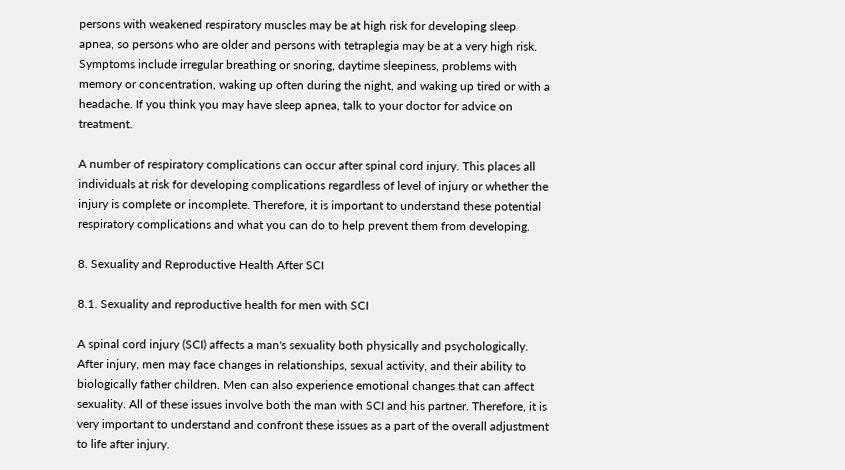persons with weakened respiratory muscles may be at high risk for developing sleep apnea, so persons who are older and persons with tetraplegia may be at a very high risk. Symptoms include irregular breathing or snoring, daytime sleepiness, problems with memory or concentration, waking up often during the night, and waking up tired or with a headache. If you think you may have sleep apnea, talk to your doctor for advice on treatment.

A number of respiratory complications can occur after spinal cord injury. This places all individuals at risk for developing complications regardless of level of injury or whether the injury is complete or incomplete. Therefore, it is important to understand these potential respiratory complications and what you can do to help prevent them from developing.

8. Sexuality and Reproductive Health After SCI

8.1. Sexuality and reproductive health for men with SCI

A spinal cord injury (SCI) affects a man's sexuality both physically and psychologically. After injury, men may face changes in relationships, sexual activity, and their ability to biologically father children. Men can also experience emotional changes that can affect sexuality. All of these issues involve both the man with SCI and his partner. Therefore, it is very important to understand and confront these issues as a part of the overall adjustment to life after injury.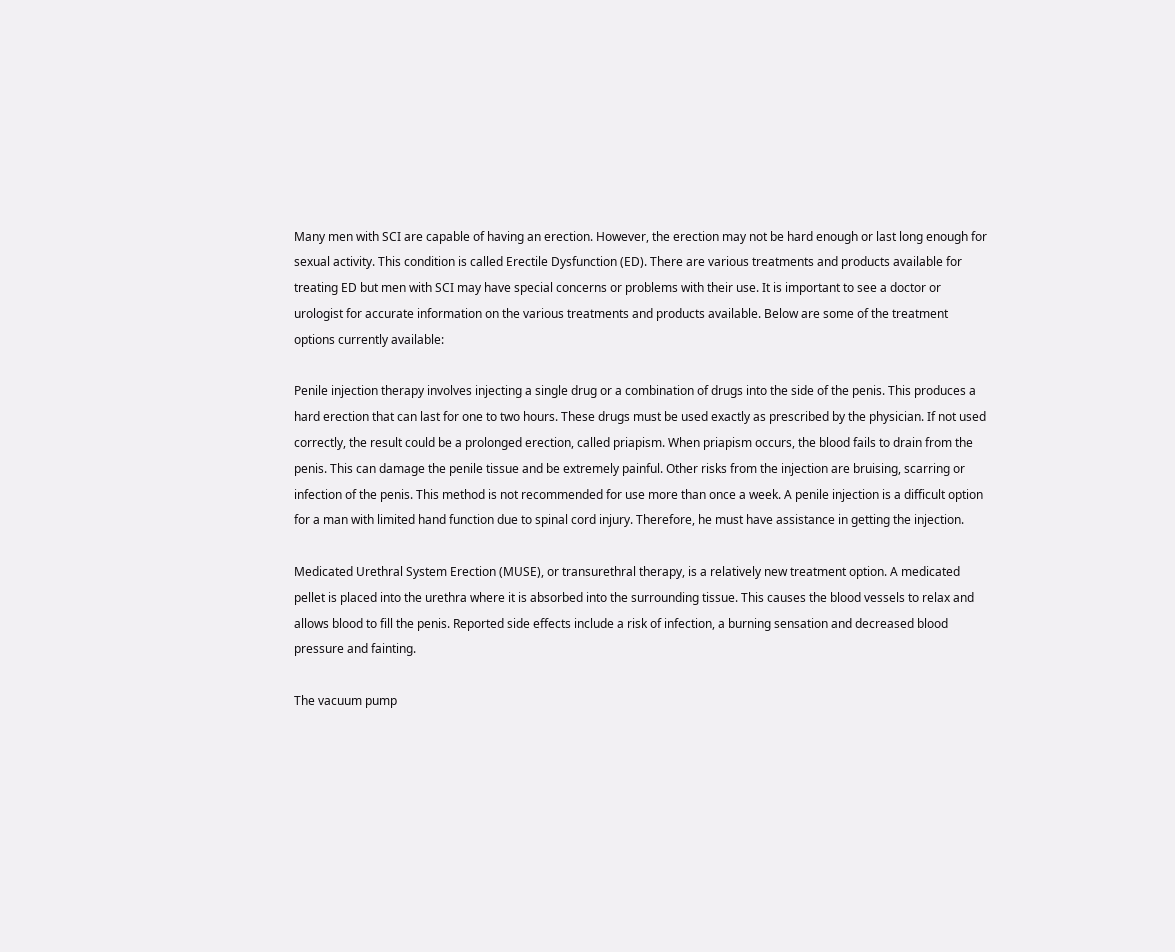Many men with SCI are capable of having an erection. However, the erection may not be hard enough or last long enough for sexual activity. This condition is called Erectile Dysfunction (ED). There are various treatments and products available for treating ED but men with SCI may have special concerns or problems with their use. It is important to see a doctor or urologist for accurate information on the various treatments and products available. Below are some of the treatment options currently available:

Penile injection therapy involves injecting a single drug or a combination of drugs into the side of the penis. This produces a hard erection that can last for one to two hours. These drugs must be used exactly as prescribed by the physician. If not used correctly, the result could be a prolonged erection, called priapism. When priapism occurs, the blood fails to drain from the penis. This can damage the penile tissue and be extremely painful. Other risks from the injection are bruising, scarring or infection of the penis. This method is not recommended for use more than once a week. A penile injection is a difficult option for a man with limited hand function due to spinal cord injury. Therefore, he must have assistance in getting the injection.

Medicated Urethral System Erection (MUSE), or transurethral therapy, is a relatively new treatment option. A medicated pellet is placed into the urethra where it is absorbed into the surrounding tissue. This causes the blood vessels to relax and allows blood to fill the penis. Reported side effects include a risk of infection, a burning sensation and decreased blood pressure and fainting.

The vacuum pump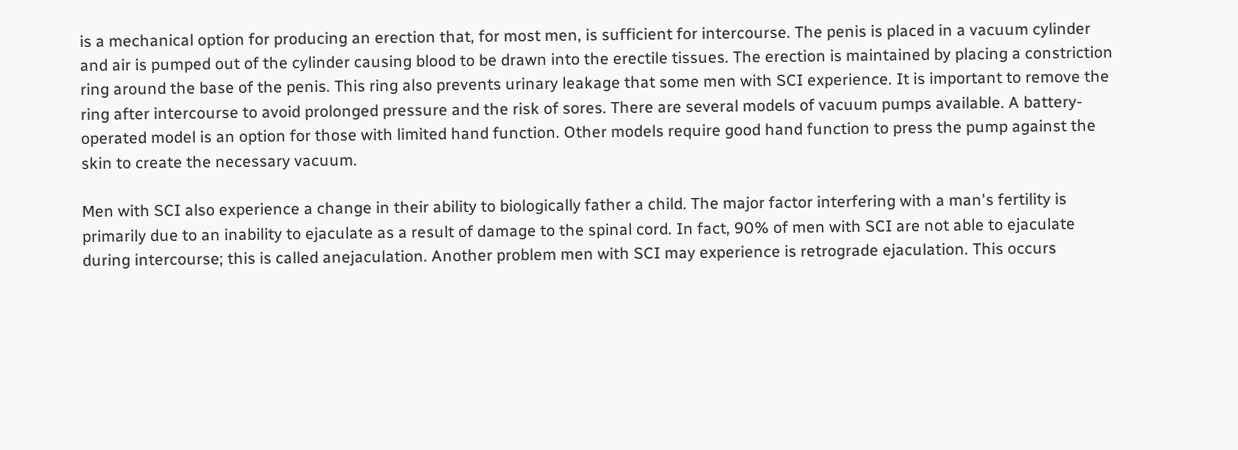is a mechanical option for producing an erection that, for most men, is sufficient for intercourse. The penis is placed in a vacuum cylinder and air is pumped out of the cylinder causing blood to be drawn into the erectile tissues. The erection is maintained by placing a constriction ring around the base of the penis. This ring also prevents urinary leakage that some men with SCI experience. It is important to remove the ring after intercourse to avoid prolonged pressure and the risk of sores. There are several models of vacuum pumps available. A battery-operated model is an option for those with limited hand function. Other models require good hand function to press the pump against the skin to create the necessary vacuum.

Men with SCI also experience a change in their ability to biologically father a child. The major factor interfering with a man's fertility is primarily due to an inability to ejaculate as a result of damage to the spinal cord. In fact, 90% of men with SCI are not able to ejaculate during intercourse; this is called anejaculation. Another problem men with SCI may experience is retrograde ejaculation. This occurs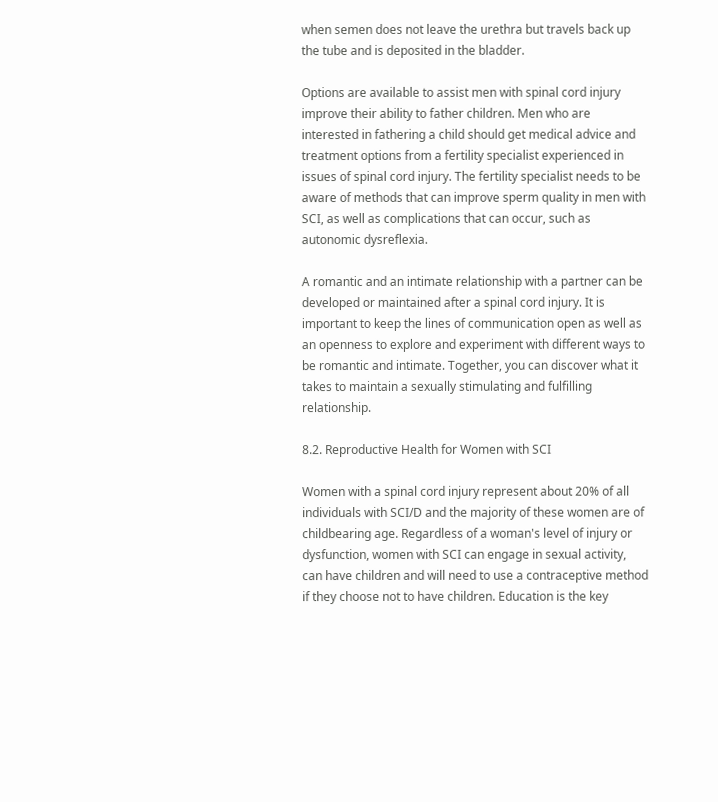when semen does not leave the urethra but travels back up the tube and is deposited in the bladder.

Options are available to assist men with spinal cord injury improve their ability to father children. Men who are interested in fathering a child should get medical advice and treatment options from a fertility specialist experienced in issues of spinal cord injury. The fertility specialist needs to be aware of methods that can improve sperm quality in men with SCI, as well as complications that can occur, such as autonomic dysreflexia.

A romantic and an intimate relationship with a partner can be developed or maintained after a spinal cord injury. It is important to keep the lines of communication open as well as an openness to explore and experiment with different ways to be romantic and intimate. Together, you can discover what it takes to maintain a sexually stimulating and fulfilling relationship.

8.2. Reproductive Health for Women with SCI

Women with a spinal cord injury represent about 20% of all individuals with SCI/D and the majority of these women are of childbearing age. Regardless of a woman's level of injury or dysfunction, women with SCI can engage in sexual activity, can have children and will need to use a contraceptive method if they choose not to have children. Education is the key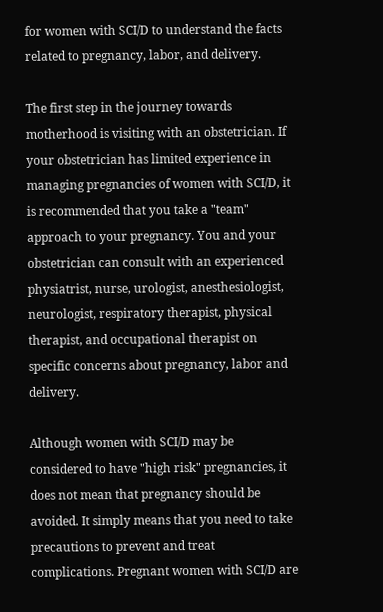for women with SCI/D to understand the facts related to pregnancy, labor, and delivery.

The first step in the journey towards motherhood is visiting with an obstetrician. If your obstetrician has limited experience in managing pregnancies of women with SCI/D, it is recommended that you take a "team" approach to your pregnancy. You and your obstetrician can consult with an experienced physiatrist, nurse, urologist, anesthesiologist, neurologist, respiratory therapist, physical therapist, and occupational therapist on specific concerns about pregnancy, labor and delivery.

Although women with SCI/D may be considered to have "high risk" pregnancies, it does not mean that pregnancy should be avoided. It simply means that you need to take precautions to prevent and treat complications. Pregnant women with SCI/D are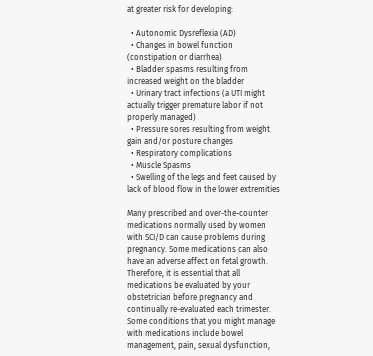at greater risk for developing:

  • Autonomic Dysreflexia (AD)
  • Changes in bowel function (constipation or diarrhea)
  • Bladder spasms resulting from increased weight on the bladder
  • Urinary tract infections (a UTI might actually trigger premature labor if not properly managed)
  • Pressure sores resulting from weight gain and/or posture changes
  • Respiratory complications
  • Muscle Spasms
  • Swelling of the legs and feet caused by lack of blood flow in the lower extremities

Many prescribed and over-the-counter medications normally used by women with SCI/D can cause problems during pregnancy. Some medications can also have an adverse affect on fetal growth. Therefore, it is essential that all medications be evaluated by your obstetrician before pregnancy and continually re-evaluated each trimester. Some conditions that you might manage with medications include bowel management, pain, sexual dysfunction,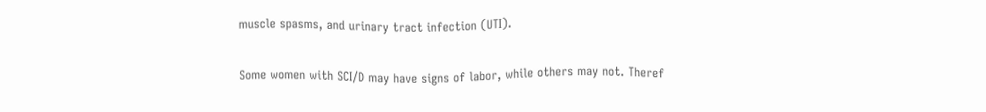muscle spasms, and urinary tract infection (UTI).

Some women with SCI/D may have signs of labor, while others may not. Theref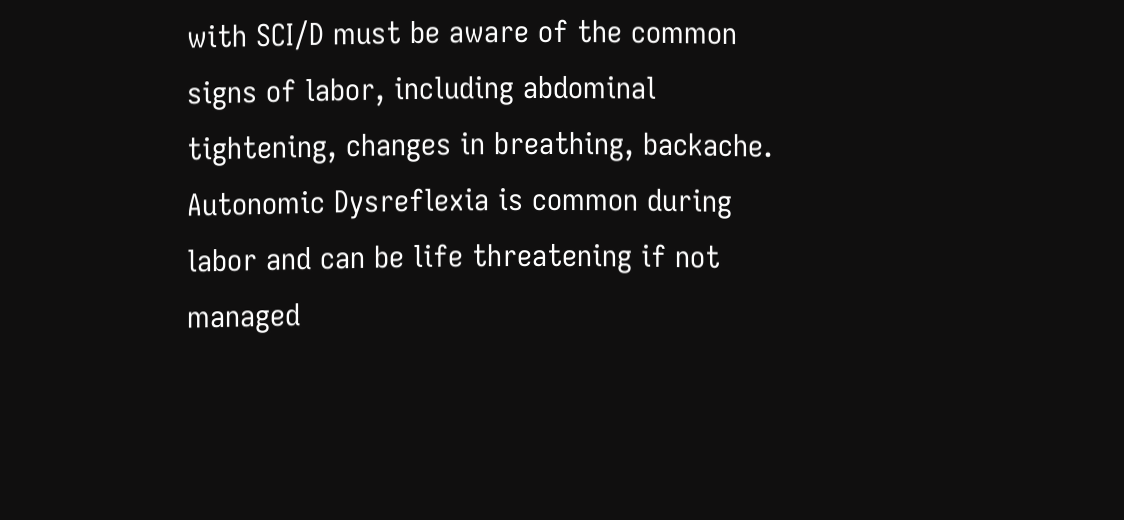with SCI/D must be aware of the common signs of labor, including abdominal tightening, changes in breathing, backache. Autonomic Dysreflexia is common during labor and can be life threatening if not managed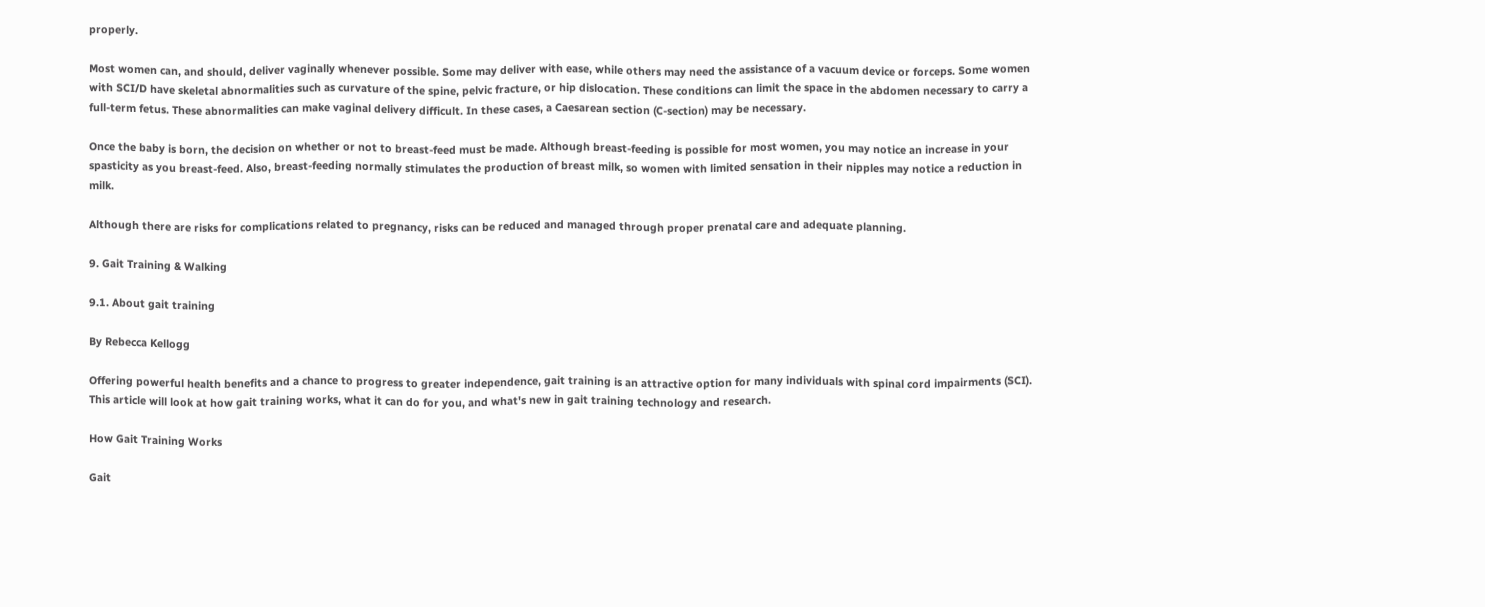properly.

Most women can, and should, deliver vaginally whenever possible. Some may deliver with ease, while others may need the assistance of a vacuum device or forceps. Some women with SCI/D have skeletal abnormalities such as curvature of the spine, pelvic fracture, or hip dislocation. These conditions can limit the space in the abdomen necessary to carry a full-term fetus. These abnormalities can make vaginal delivery difficult. In these cases, a Caesarean section (C-section) may be necessary.

Once the baby is born, the decision on whether or not to breast-feed must be made. Although breast-feeding is possible for most women, you may notice an increase in your spasticity as you breast-feed. Also, breast-feeding normally stimulates the production of breast milk, so women with limited sensation in their nipples may notice a reduction in milk.

Although there are risks for complications related to pregnancy, risks can be reduced and managed through proper prenatal care and adequate planning.

9. Gait Training & Walking

9.1. About gait training

By Rebecca Kellogg

Offering powerful health benefits and a chance to progress to greater independence, gait training is an attractive option for many individuals with spinal cord impairments (SCI). This article will look at how gait training works, what it can do for you, and what's new in gait training technology and research.

How Gait Training Works

Gait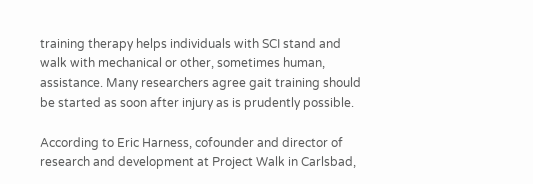training therapy helps individuals with SCI stand and walk with mechanical or other, sometimes human, assistance. Many researchers agree gait training should be started as soon after injury as is prudently possible.

According to Eric Harness, cofounder and director of research and development at Project Walk in Carlsbad,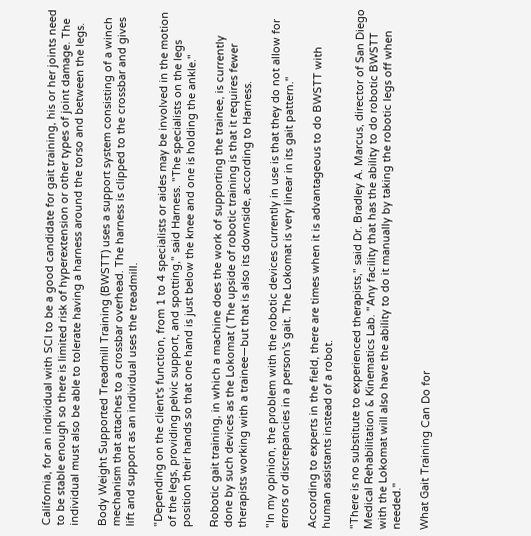California, for an individual with SCI to be a good candidate for gait training, his or her joints need to be stable enough so there is limited risk of hyperextension or other types of joint damage. The individual must also be able to tolerate having a harness around the torso and between the legs.

Body Weight Supported Treadmill Training (BWSTT) uses a support system consisting of a winch mechanism that attaches to a crossbar overhead. The harness is clipped to the crossbar and gives lift and support as an individual uses the treadmill.

"Depending on the client's function, from 1 to 4 specialists or aides may be involved in the motion of the legs, providing pelvic support, and spotting," said Harness. "The specialists on the legs position their hands so that one hand is just below the knee and one is holding the ankle."

Robotic gait training, in which a machine does the work of supporting the trainee, is currently done by such devices as the Lokomat ( The upside of robotic training is that it requires fewer therapists working with a trainee—but that is also its downside, according to Harness.

"In my opinion, the problem with the robotic devices currently in use is that they do not allow for errors or discrepancies in a person's gait. The Lokomat is very linear in its gait pattern."

According to experts in the field, there are times when it is advantageous to do BWSTT with human assistants instead of a robot.

"There is no substitute to experienced therapists," said Dr. Bradley A. Marcus, director of San Diego Medical Rehabilitation & Kinematics Lab. "Any facility that has the ability to do robotic BWSTT with the Lokomat will also have the ability to do it manually by taking the robotic legs off when needed."

What Gait Training Can Do for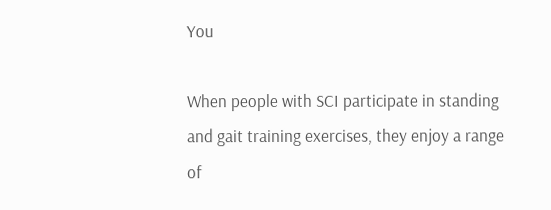You

When people with SCI participate in standing and gait training exercises, they enjoy a range of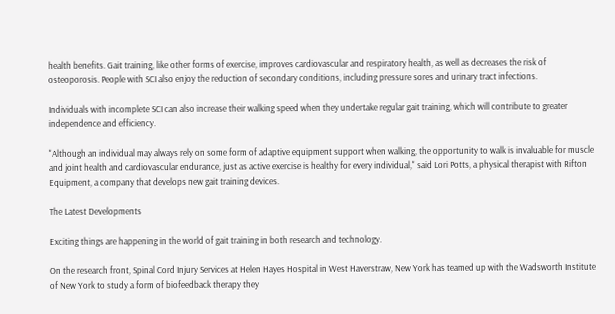health benefits. Gait training, like other forms of exercise, improves cardiovascular and respiratory health, as well as decreases the risk of osteoporosis. People with SCI also enjoy the reduction of secondary conditions, including pressure sores and urinary tract infections.

Individuals with incomplete SCI can also increase their walking speed when they undertake regular gait training, which will contribute to greater independence and efficiency.

"Although an individual may always rely on some form of adaptive equipment support when walking, the opportunity to walk is invaluable for muscle and joint health and cardiovascular endurance, just as active exercise is healthy for every individual," said Lori Potts, a physical therapist with Rifton Equipment, a company that develops new gait training devices.

The Latest Developments

Exciting things are happening in the world of gait training in both research and technology.

On the research front, Spinal Cord Injury Services at Helen Hayes Hospital in West Haverstraw, New York has teamed up with the Wadsworth Institute of New York to study a form of biofeedback therapy they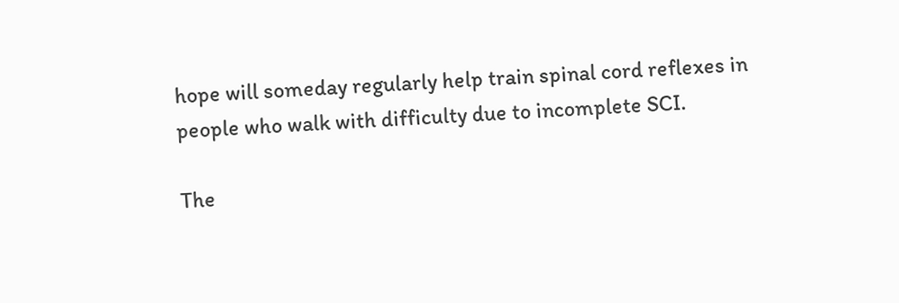hope will someday regularly help train spinal cord reflexes in people who walk with difficulty due to incomplete SCI.

The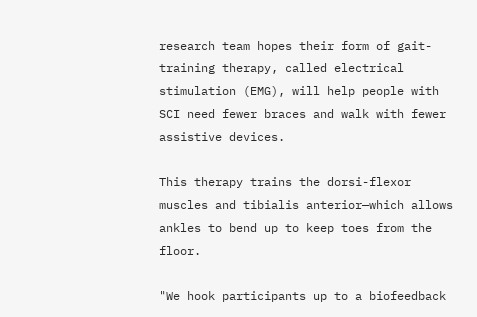research team hopes their form of gait-training therapy, called electrical stimulation (EMG), will help people with SCI need fewer braces and walk with fewer assistive devices.

This therapy trains the dorsi-flexor muscles and tibialis anterior—which allows ankles to bend up to keep toes from the floor.

"We hook participants up to a biofeedback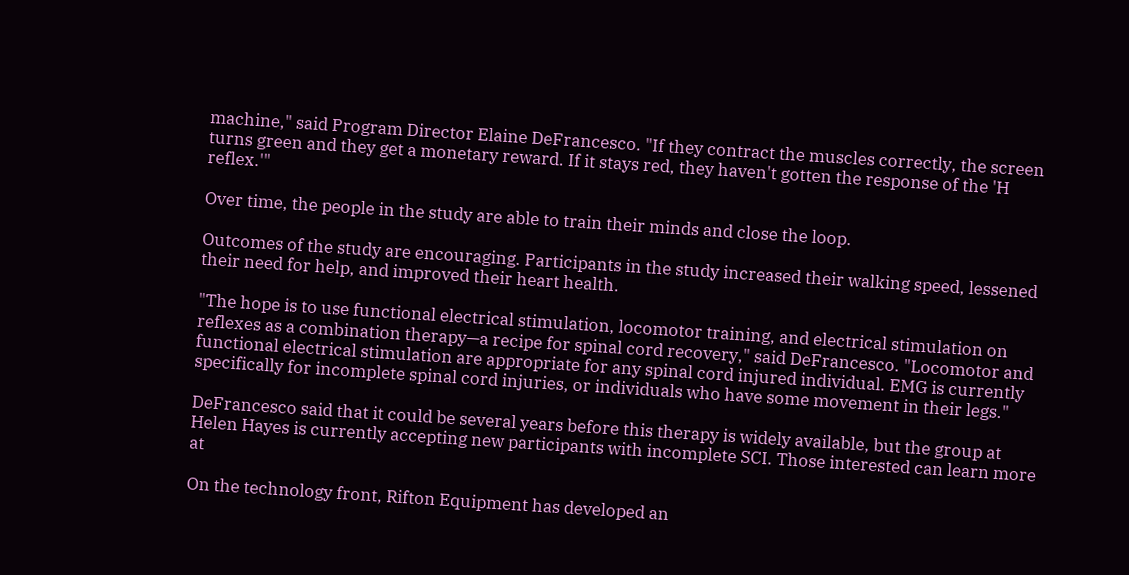machine," said Program Director Elaine DeFrancesco. "If they contract the muscles correctly, the screen turns green and they get a monetary reward. If it stays red, they haven't gotten the response of the 'H reflex.'"

Over time, the people in the study are able to train their minds and close the loop.

Outcomes of the study are encouraging. Participants in the study increased their walking speed, lessened their need for help, and improved their heart health.

"The hope is to use functional electrical stimulation, locomotor training, and electrical stimulation on reflexes as a combination therapy—a recipe for spinal cord recovery," said DeFrancesco. "Locomotor and functional electrical stimulation are appropriate for any spinal cord injured individual. EMG is currently specifically for incomplete spinal cord injuries, or individuals who have some movement in their legs."

DeFrancesco said that it could be several years before this therapy is widely available, but the group at Helen Hayes is currently accepting new participants with incomplete SCI. Those interested can learn more at

On the technology front, Rifton Equipment has developed an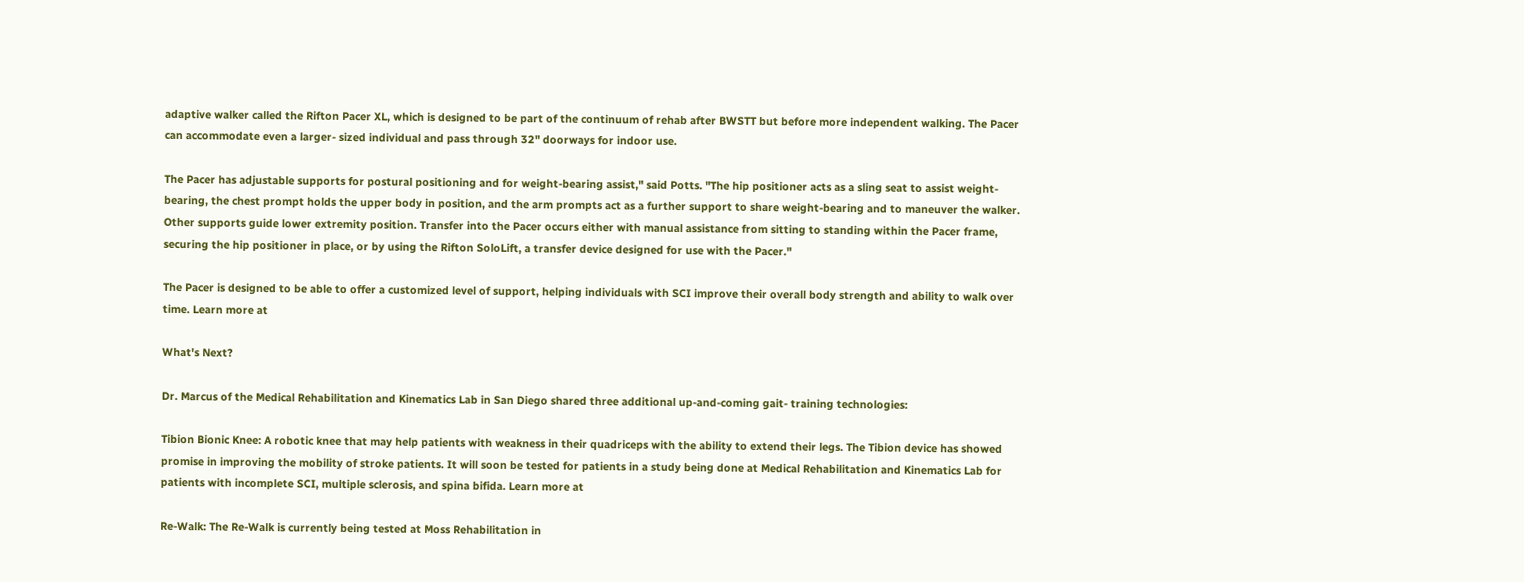adaptive walker called the Rifton Pacer XL, which is designed to be part of the continuum of rehab after BWSTT but before more independent walking. The Pacer can accommodate even a larger- sized individual and pass through 32" doorways for indoor use.

The Pacer has adjustable supports for postural positioning and for weight-bearing assist," said Potts. "The hip positioner acts as a sling seat to assist weight- bearing, the chest prompt holds the upper body in position, and the arm prompts act as a further support to share weight-bearing and to maneuver the walker. Other supports guide lower extremity position. Transfer into the Pacer occurs either with manual assistance from sitting to standing within the Pacer frame, securing the hip positioner in place, or by using the Rifton SoloLift, a transfer device designed for use with the Pacer."

The Pacer is designed to be able to offer a customized level of support, helping individuals with SCI improve their overall body strength and ability to walk over time. Learn more at

What's Next?

Dr. Marcus of the Medical Rehabilitation and Kinematics Lab in San Diego shared three additional up-and-coming gait- training technologies:

Tibion Bionic Knee: A robotic knee that may help patients with weakness in their quadriceps with the ability to extend their legs. The Tibion device has showed promise in improving the mobility of stroke patients. It will soon be tested for patients in a study being done at Medical Rehabilitation and Kinematics Lab for patients with incomplete SCI, multiple sclerosis, and spina bifida. Learn more at

Re-Walk: The Re-Walk is currently being tested at Moss Rehabilitation in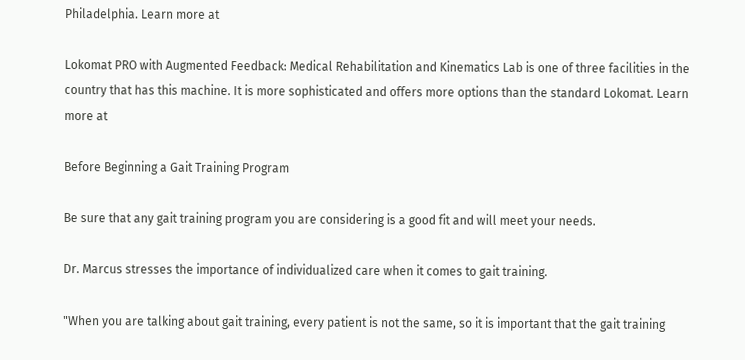Philadelphia. Learn more at

Lokomat PRO with Augmented Feedback: Medical Rehabilitation and Kinematics Lab is one of three facilities in the country that has this machine. It is more sophisticated and offers more options than the standard Lokomat. Learn more at

Before Beginning a Gait Training Program

Be sure that any gait training program you are considering is a good fit and will meet your needs.

Dr. Marcus stresses the importance of individualized care when it comes to gait training.

"When you are talking about gait training, every patient is not the same, so it is important that the gait training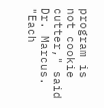program is not cookie cutter," said Dr. Marcus. "Each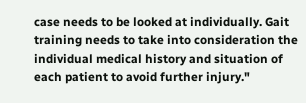case needs to be looked at individually. Gait training needs to take into consideration the individual medical history and situation of each patient to avoid further injury."